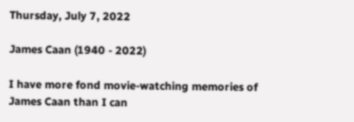Thursday, July 7, 2022

James Caan (1940 - 2022)

I have more fond movie-watching memories of James Caan than I can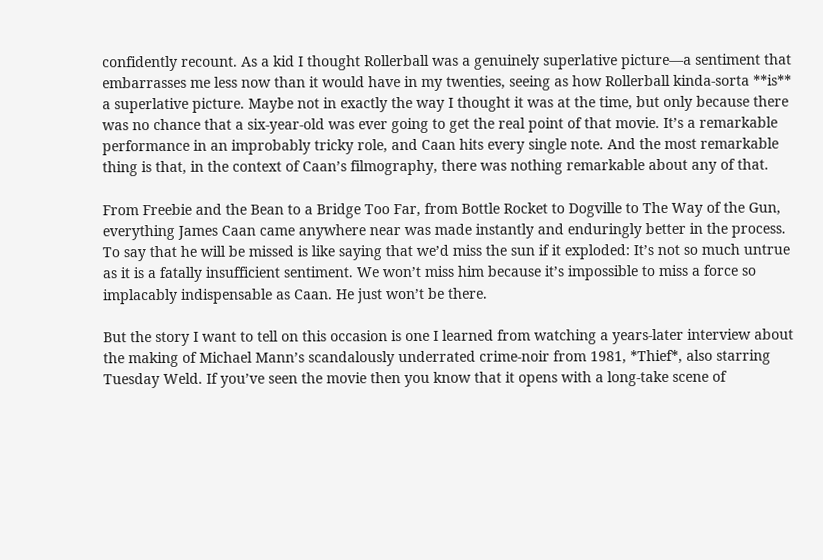confidently recount. As a kid I thought Rollerball was a genuinely superlative picture—a sentiment that embarrasses me less now than it would have in my twenties, seeing as how Rollerball kinda-sorta **is** a superlative picture. Maybe not in exactly the way I thought it was at the time, but only because there was no chance that a six-year-old was ever going to get the real point of that movie. It’s a remarkable performance in an improbably tricky role, and Caan hits every single note. And the most remarkable thing is that, in the context of Caan’s filmography, there was nothing remarkable about any of that.

From Freebie and the Bean to a Bridge Too Far, from Bottle Rocket to Dogville to The Way of the Gun, everything James Caan came anywhere near was made instantly and enduringly better in the process. To say that he will be missed is like saying that we’d miss the sun if it exploded: It’s not so much untrue as it is a fatally insufficient sentiment. We won’t miss him because it’s impossible to miss a force so implacably indispensable as Caan. He just won’t be there.

But the story I want to tell on this occasion is one I learned from watching a years-later interview about the making of Michael Mann’s scandalously underrated crime-noir from 1981, *Thief*, also starring Tuesday Weld. If you’ve seen the movie then you know that it opens with a long-take scene of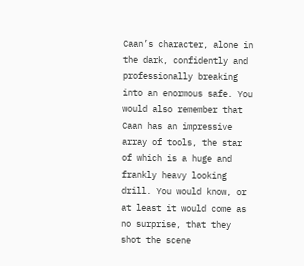Caan’s character, alone in the dark, confidently and professionally breaking into an enormous safe. You would also remember that Caan has an impressive array of tools, the star of which is a huge and frankly heavy looking drill. You would know, or at least it would come as no surprise, that they shot the scene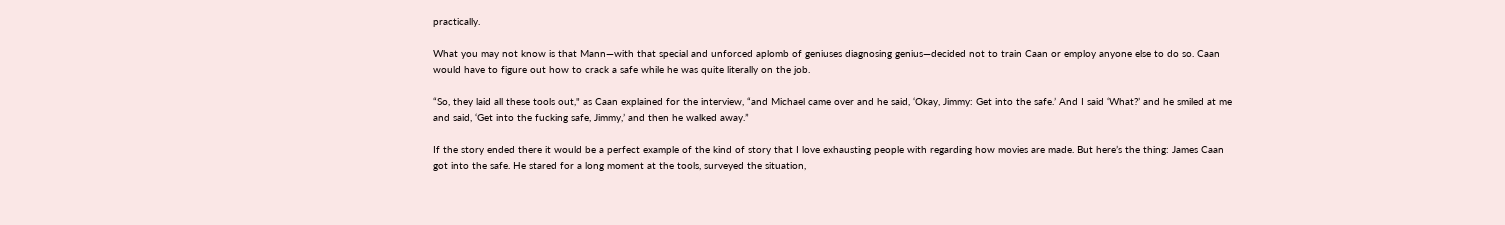practically.

What you may not know is that Mann—with that special and unforced aplomb of geniuses diagnosing genius—decided not to train Caan or employ anyone else to do so. Caan would have to figure out how to crack a safe while he was quite literally on the job.

“So, they laid all these tools out," as Caan explained for the interview, “and Michael came over and he said, ‘Okay, Jimmy: Get into the safe.’ And I said ‘What?’ and he smiled at me and said, ‘Get into the fucking safe, Jimmy,’ and then he walked away.”

If the story ended there it would be a perfect example of the kind of story that I love exhausting people with regarding how movies are made. But here’s the thing: James Caan got into the safe. He stared for a long moment at the tools, surveyed the situation,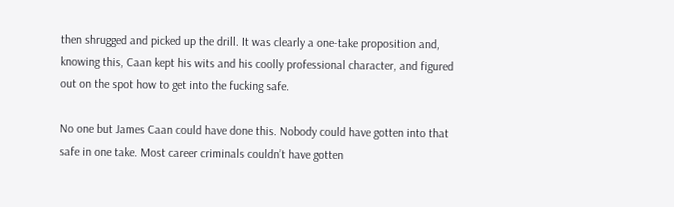then shrugged and picked up the drill. It was clearly a one-take proposition and, knowing this, Caan kept his wits and his coolly professional character, and figured out on the spot how to get into the fucking safe.

No one but James Caan could have done this. Nobody could have gotten into that safe in one take. Most career criminals couldn’t have gotten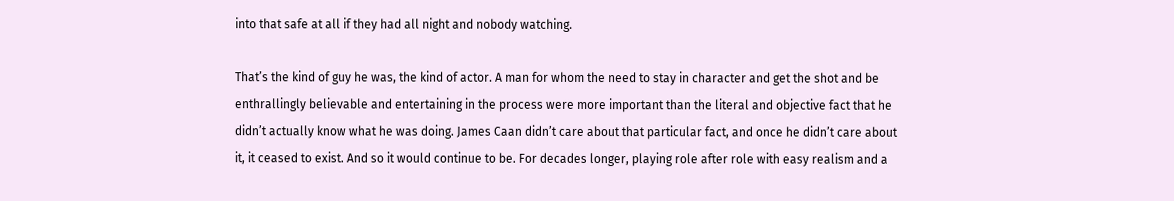into that safe at all if they had all night and nobody watching.

That’s the kind of guy he was, the kind of actor. A man for whom the need to stay in character and get the shot and be enthrallingly believable and entertaining in the process were more important than the literal and objective fact that he didn’t actually know what he was doing. James Caan didn’t care about that particular fact, and once he didn’t care about it, it ceased to exist. And so it would continue to be. For decades longer, playing role after role with easy realism and a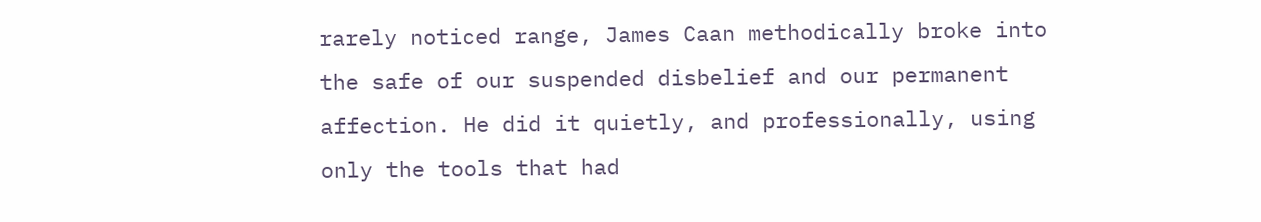rarely noticed range, James Caan methodically broke into the safe of our suspended disbelief and our permanent affection. He did it quietly, and professionally, using only the tools that had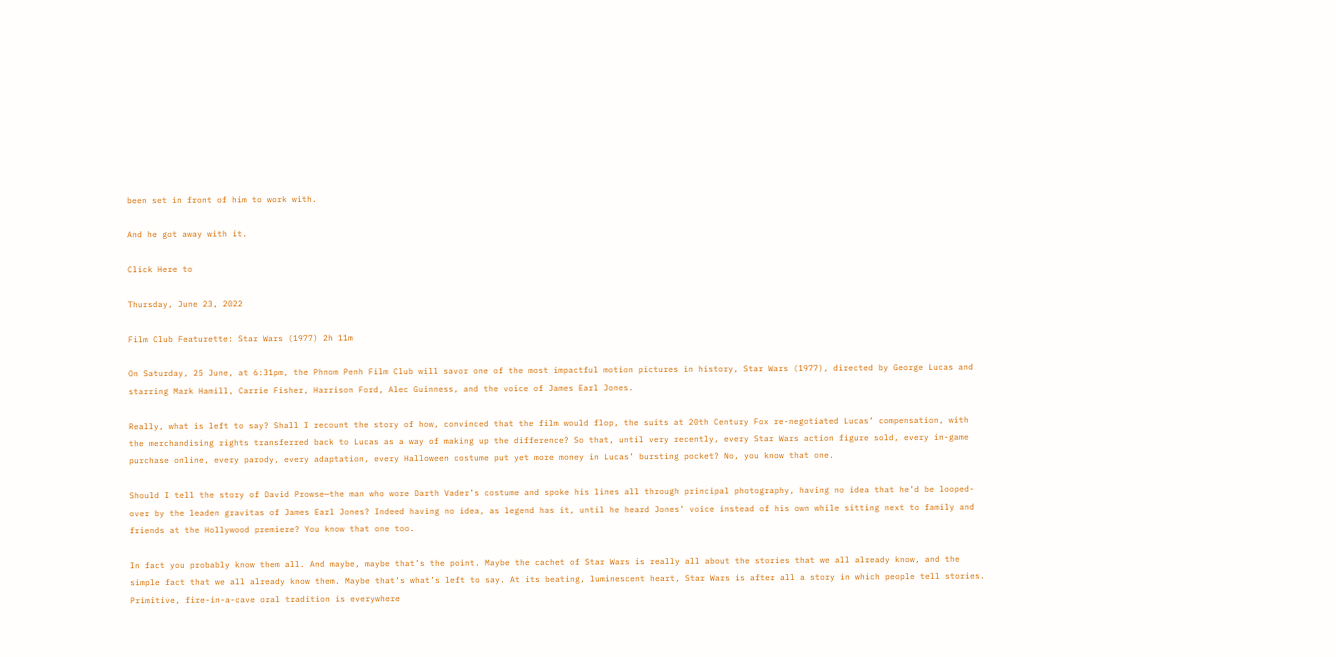been set in front of him to work with.

And he got away with it.

Click Here to

Thursday, June 23, 2022

Film Club Featurette: Star Wars (1977) 2h 11m

On Saturday, 25 June, at 6:31pm, the Phnom Penh Film Club will savor one of the most impactful motion pictures in history, Star Wars (1977), directed by George Lucas and starring Mark Hamill, Carrie Fisher, Harrison Ford, Alec Guinness, and the voice of James Earl Jones.

Really, what is left to say? Shall I recount the story of how, convinced that the film would flop, the suits at 20th Century Fox re-negotiated Lucas’ compensation, with the merchandising rights transferred back to Lucas as a way of making up the difference? So that, until very recently, every Star Wars action figure sold, every in-game purchase online, every parody, every adaptation, every Halloween costume put yet more money in Lucas’ bursting pocket? No, you know that one.

Should I tell the story of David Prowse—the man who wore Darth Vader’s costume and spoke his lines all through principal photography, having no idea that he’d be looped-over by the leaden gravitas of James Earl Jones? Indeed having no idea, as legend has it, until he heard Jones’ voice instead of his own while sitting next to family and friends at the Hollywood premiere? You know that one too.

In fact you probably know them all. And maybe, maybe that’s the point. Maybe the cachet of Star Wars is really all about the stories that we all already know, and the simple fact that we all already know them. Maybe that’s what’s left to say. At its beating, luminescent heart, Star Wars is after all a story in which people tell stories. Primitive, fire-in-a-cave oral tradition is everywhere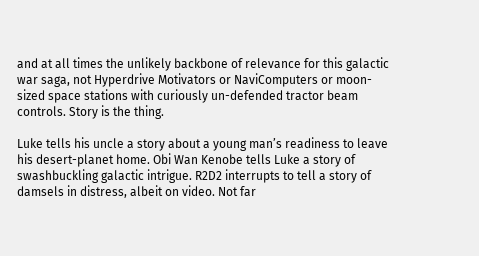and at all times the unlikely backbone of relevance for this galactic war saga, not Hyperdrive Motivators or NaviComputers or moon-sized space stations with curiously un-defended tractor beam controls. Story is the thing.

Luke tells his uncle a story about a young man’s readiness to leave his desert-planet home. Obi Wan Kenobe tells Luke a story of swashbuckling galactic intrigue. R2D2 interrupts to tell a story of damsels in distress, albeit on video. Not far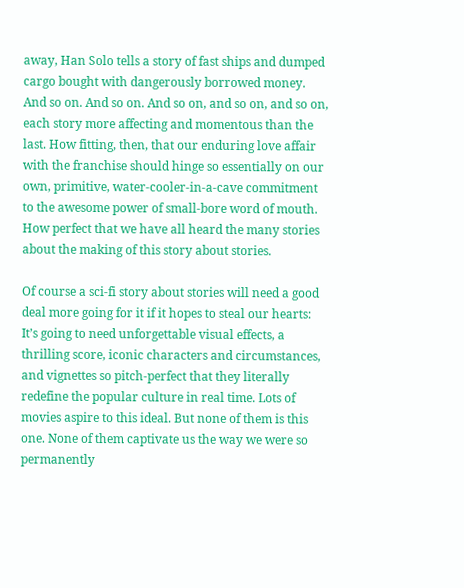away, Han Solo tells a story of fast ships and dumped cargo bought with dangerously borrowed money. And so on. And so on. And so on, and so on, and so on, each story more affecting and momentous than the last. How fitting, then, that our enduring love affair with the franchise should hinge so essentially on our own, primitive, water-cooler-in-a-cave commitment to the awesome power of small-bore word of mouth. How perfect that we have all heard the many stories about the making of this story about stories.

Of course a sci-fi story about stories will need a good deal more going for it if it hopes to steal our hearts: It’s going to need unforgettable visual effects, a thrilling score, iconic characters and circumstances, and vignettes so pitch-perfect that they literally redefine the popular culture in real time. Lots of movies aspire to this ideal. But none of them is this one. None of them captivate us the way we were so permanently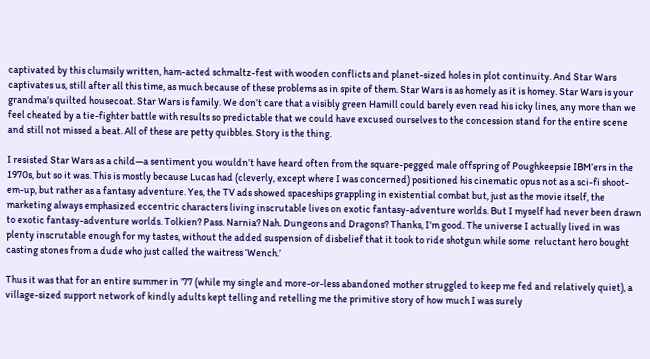captivated by this clumsily written, ham-acted schmaltz-fest with wooden conflicts and planet-sized holes in plot continuity. And Star Wars captivates us, still after all this time, as much because of these problems as in spite of them. Star Wars is as homely as it is homey. Star Wars is your grandma’s quilted housecoat. Star Wars is family. We don’t care that a visibly green Hamill could barely even read his icky lines, any more than we feel cheated by a tie-fighter battle with results so predictable that we could have excused ourselves to the concession stand for the entire scene and still not missed a beat. All of these are petty quibbles. Story is the thing.

I resisted Star Wars as a child—a sentiment you wouldn’t have heard often from the square-pegged male offspring of Poughkeepsie IBM’ers in the 1970s, but so it was. This is mostly because Lucas had (cleverly, except where I was concerned) positioned his cinematic opus not as a sci-fi shoot-em-up, but rather as a fantasy adventure. Yes, the TV ads showed spaceships grappling in existential combat but, just as the movie itself, the marketing always emphasized eccentric characters living inscrutable lives on exotic fantasy-adventure worlds. But I myself had never been drawn to exotic fantasy-adventure worlds. Tolkien? Pass. Narnia? Nah. Dungeons and Dragons? Thanks, I’m good. The universe I actually lived in was plenty inscrutable enough for my tastes, without the added suspension of disbelief that it took to ride shotgun while some  reluctant hero bought casting stones from a dude who just called the waitress ‘Wench.’

Thus it was that for an entire summer in ’77 (while my single and more-or-less abandoned mother struggled to keep me fed and relatively quiet), a village-sized support network of kindly adults kept telling and retelling me the primitive story of how much I was surely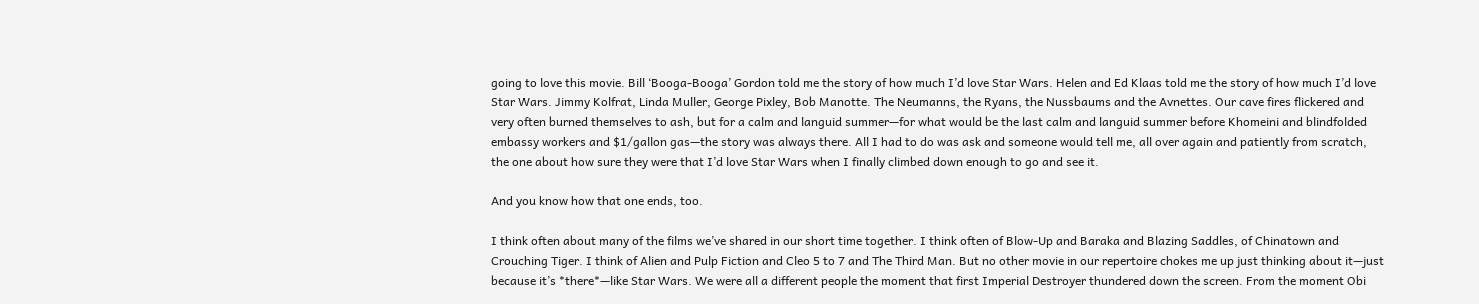going to love this movie. Bill ‘Booga-Booga’ Gordon told me the story of how much I’d love Star Wars. Helen and Ed Klaas told me the story of how much I’d love Star Wars. Jimmy Kolfrat, Linda Muller, George Pixley, Bob Manotte. The Neumanns, the Ryans, the Nussbaums and the Avnettes. Our cave fires flickered and very often burned themselves to ash, but for a calm and languid summer—for what would be the last calm and languid summer before Khomeini and blindfolded embassy workers and $1/gallon gas—the story was always there. All I had to do was ask and someone would tell me, all over again and patiently from scratch, the one about how sure they were that I’d love Star Wars when I finally climbed down enough to go and see it.

And you know how that one ends, too.

I think often about many of the films we’ve shared in our short time together. I think often of Blow-Up and Baraka and Blazing Saddles, of Chinatown and Crouching Tiger. I think of Alien and Pulp Fiction and Cleo 5 to 7 and The Third Man. But no other movie in our repertoire chokes me up just thinking about it—just because it’s *there*—like Star Wars. We were all a different people the moment that first Imperial Destroyer thundered down the screen. From the moment Obi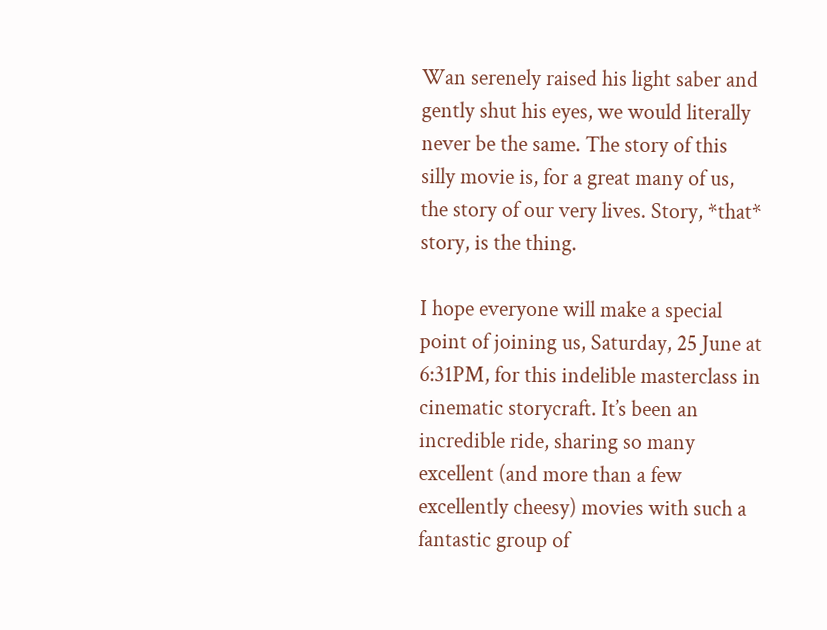Wan serenely raised his light saber and gently shut his eyes, we would literally never be the same. The story of this silly movie is, for a great many of us, the story of our very lives. Story, *that* story, is the thing.

I hope everyone will make a special point of joining us, Saturday, 25 June at 6:31PM, for this indelible masterclass in cinematic storycraft. It’s been an incredible ride, sharing so many excellent (and more than a few excellently cheesy) movies with such a fantastic group of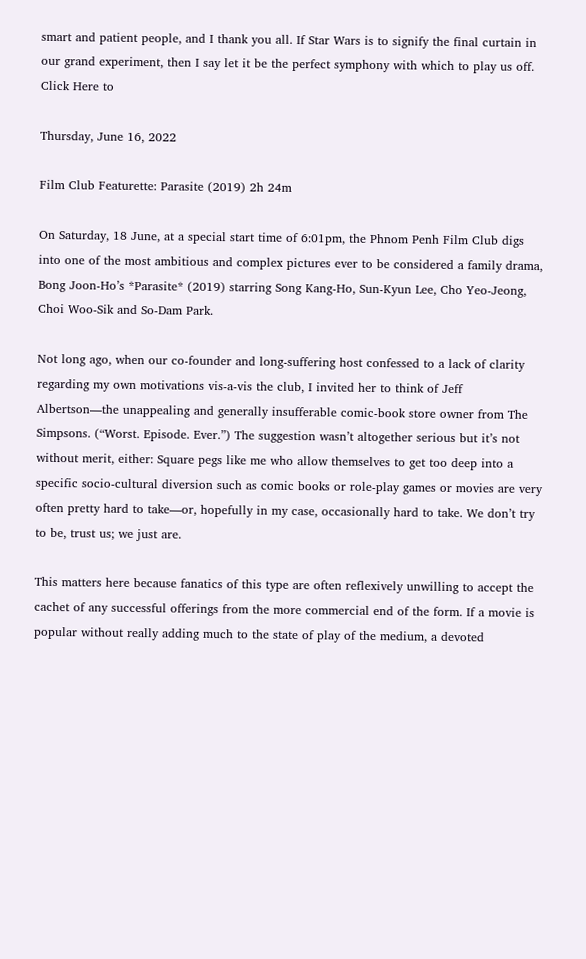smart and patient people, and I thank you all. If Star Wars is to signify the final curtain in our grand experiment, then I say let it be the perfect symphony with which to play us off.
Click Here to

Thursday, June 16, 2022

Film Club Featurette: Parasite (2019) 2h 24m

On Saturday, 18 June, at a special start time of 6:01pm, the Phnom Penh Film Club digs into one of the most ambitious and complex pictures ever to be considered a family drama, Bong Joon-Ho’s *Parasite* (2019) starring Song Kang-Ho, Sun-Kyun Lee, Cho Yeo-Jeong, Choi Woo-Sik and So-Dam Park.

Not long ago, when our co-founder and long-suffering host confessed to a lack of clarity regarding my own motivations vis-a-vis the club, I invited her to think of Jeff Albertson—the unappealing and generally insufferable comic-book store owner from The Simpsons. (“Worst. Episode. Ever.”) The suggestion wasn’t altogether serious but it’s not without merit, either: Square pegs like me who allow themselves to get too deep into a specific socio-cultural diversion such as comic books or role-play games or movies are very often pretty hard to take—or, hopefully in my case, occasionally hard to take. We don’t try to be, trust us; we just are.

This matters here because fanatics of this type are often reflexively unwilling to accept the cachet of any successful offerings from the more commercial end of the form. If a movie is popular without really adding much to the state of play of the medium, a devoted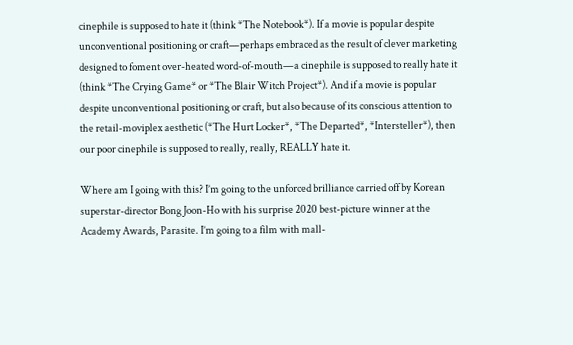cinephile is supposed to hate it (think *The Notebook*). If a movie is popular despite unconventional positioning or craft—perhaps embraced as the result of clever marketing designed to foment over-heated word-of-mouth—a cinephile is supposed to really hate it (think *The Crying Game* or *The Blair Witch Project*). And if a movie is popular despite unconventional positioning or craft, but also because of its conscious attention to the retail-moviplex aesthetic (*The Hurt Locker*, *The Departed*, *Intersteller*), then our poor cinephile is supposed to really, really, REALLY hate it.

Where am I going with this? I’m going to the unforced brilliance carried off by Korean superstar-director Bong Joon-Ho with his surprise 2020 best-picture winner at the Academy Awards, Parasite. I’m going to a film with mall-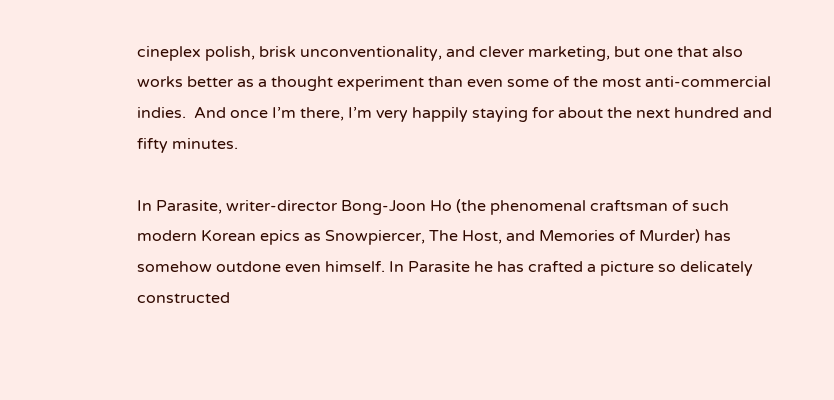cineplex polish, brisk unconventionality, and clever marketing, but one that also works better as a thought experiment than even some of the most anti-commercial indies.  And once I’m there, I’m very happily staying for about the next hundred and fifty minutes.

In Parasite, writer-director Bong-Joon Ho (the phenomenal craftsman of such modern Korean epics as Snowpiercer, The Host, and Memories of Murder) has somehow outdone even himself. In Parasite he has crafted a picture so delicately constructed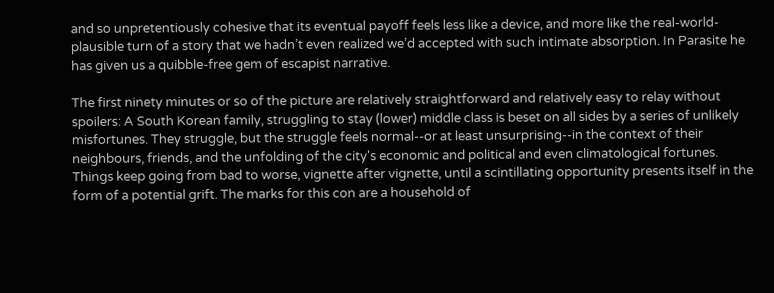and so unpretentiously cohesive that its eventual payoff feels less like a device, and more like the real-world-plausible turn of a story that we hadn’t even realized we’d accepted with such intimate absorption. In Parasite he has given us a quibble-free gem of escapist narrative.

The first ninety minutes or so of the picture are relatively straightforward and relatively easy to relay without spoilers: A South Korean family, struggling to stay (lower) middle class is beset on all sides by a series of unlikely misfortunes. They struggle, but the struggle feels normal--or at least unsurprising--in the context of their neighbours, friends, and the unfolding of the city's economic and political and even climatological fortunes. Things keep going from bad to worse, vignette after vignette, until a scintillating opportunity presents itself in the form of a potential grift. The marks for this con are a household of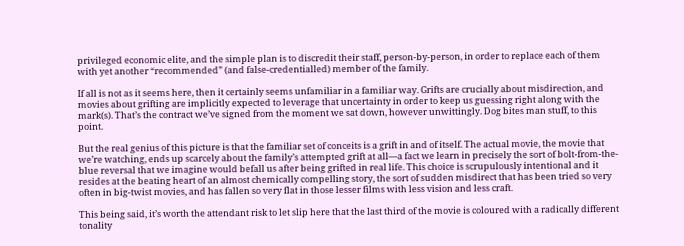privileged economic elite, and the simple plan is to discredit their staff, person-by-person, in order to replace each of them with yet another “recommended” (and false-credentialled) member of the family.

If all is not as it seems here, then it certainly seems unfamiliar in a familiar way. Grifts are crucially about misdirection, and movies about grifting are implicitly expected to leverage that uncertainty in order to keep us guessing right along with the mark(s). That’s the contract we’ve signed from the moment we sat down, however unwittingly. Dog bites man stuff, to this point.

But the real genius of this picture is that the familiar set of conceits is a grift in and of itself. The actual movie, the movie that we’re watching, ends up scarcely about the family’s attempted grift at all—a fact we learn in precisely the sort of bolt-from-the-blue reversal that we imagine would befall us after being grifted in real life. This choice is scrupulously intentional and it resides at the beating heart of an almost chemically compelling story, the sort of sudden misdirect that has been tried so very often in big-twist movies, and has fallen so very flat in those lesser films with less vision and less craft.

This being said, it’s worth the attendant risk to let slip here that the last third of the movie is coloured with a radically different tonality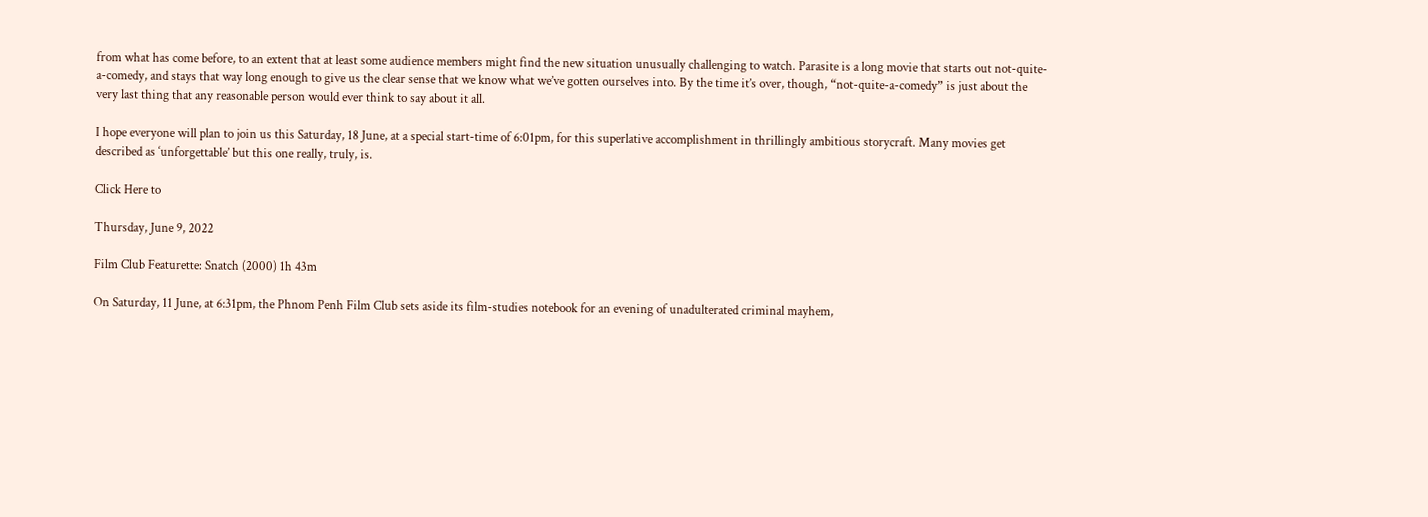from what has come before, to an extent that at least some audience members might find the new situation unusually challenging to watch. Parasite is a long movie that starts out not-quite-a-comedy, and stays that way long enough to give us the clear sense that we know what we’ve gotten ourselves into. By the time it’s over, though, “not-quite-a-comedy” is just about the very last thing that any reasonable person would ever think to say about it all.

I hope everyone will plan to join us this Saturday, 18 June, at a special start-time of 6:01pm, for this superlative accomplishment in thrillingly ambitious storycraft. Many movies get described as ‘unforgettable’ but this one really, truly, is.

Click Here to

Thursday, June 9, 2022

Film Club Featurette: Snatch (2000) 1h 43m

On Saturday, 11 June, at 6:31pm, the Phnom Penh Film Club sets aside its film-studies notebook for an evening of unadulterated criminal mayhem,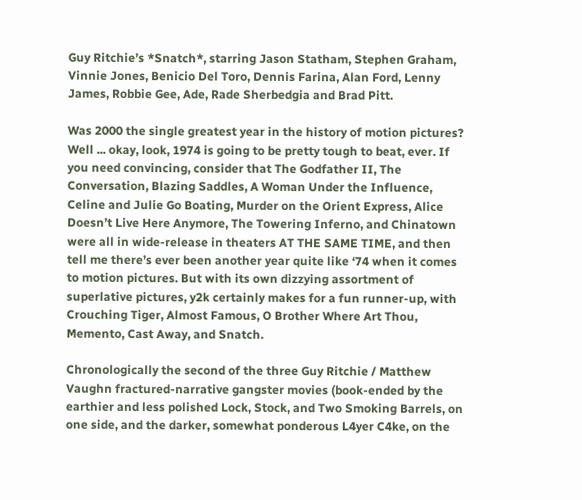Guy Ritchie’s *Snatch*, starring Jason Statham, Stephen Graham, Vinnie Jones, Benicio Del Toro, Dennis Farina, Alan Ford, Lenny James, Robbie Gee, Ade, Rade Sherbedgia and Brad Pitt.

Was 2000 the single greatest year in the history of motion pictures? Well ... okay, look, 1974 is going to be pretty tough to beat, ever. If you need convincing, consider that The Godfather II, The Conversation, Blazing Saddles, A Woman Under the Influence, Celine and Julie Go Boating, Murder on the Orient Express, Alice Doesn’t Live Here Anymore, The Towering Inferno, and Chinatown were all in wide-release in theaters AT THE SAME TIME, and then tell me there’s ever been another year quite like ‘74 when it comes to motion pictures. But with its own dizzying assortment of superlative pictures, y2k certainly makes for a fun runner-up, with Crouching Tiger, Almost Famous, O Brother Where Art Thou, Memento, Cast Away, and Snatch.

Chronologically the second of the three Guy Ritchie / Matthew Vaughn fractured-narrative gangster movies (book-ended by the earthier and less polished Lock, Stock, and Two Smoking Barrels, on one side, and the darker, somewhat ponderous L4yer C4ke, on the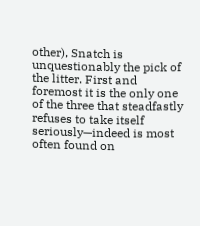other), Snatch is unquestionably the pick of the litter. First and foremost it is the only one of the three that steadfastly refuses to take itself seriously—indeed is most often found on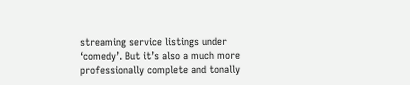streaming service listings under ‘comedy’. But it’s also a much more professionally complete and tonally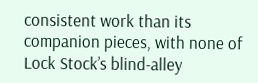consistent work than its companion pieces, with none of Lock Stock’s blind-alley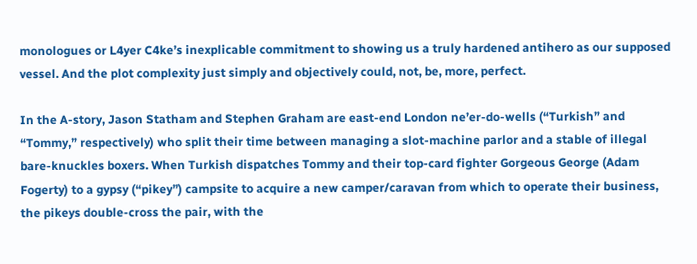monologues or L4yer C4ke’s inexplicable commitment to showing us a truly hardened antihero as our supposed vessel. And the plot complexity just simply and objectively could, not, be, more, perfect.

In the A-story, Jason Statham and Stephen Graham are east-end London ne’er-do-wells (“Turkish” and “Tommy,” respectively) who split their time between managing a slot-machine parlor and a stable of illegal bare-knuckles boxers. When Turkish dispatches Tommy and their top-card fighter Gorgeous George (Adam Fogerty) to a gypsy (“pikey”) campsite to acquire a new camper/caravan from which to operate their business, the pikeys double-cross the pair, with the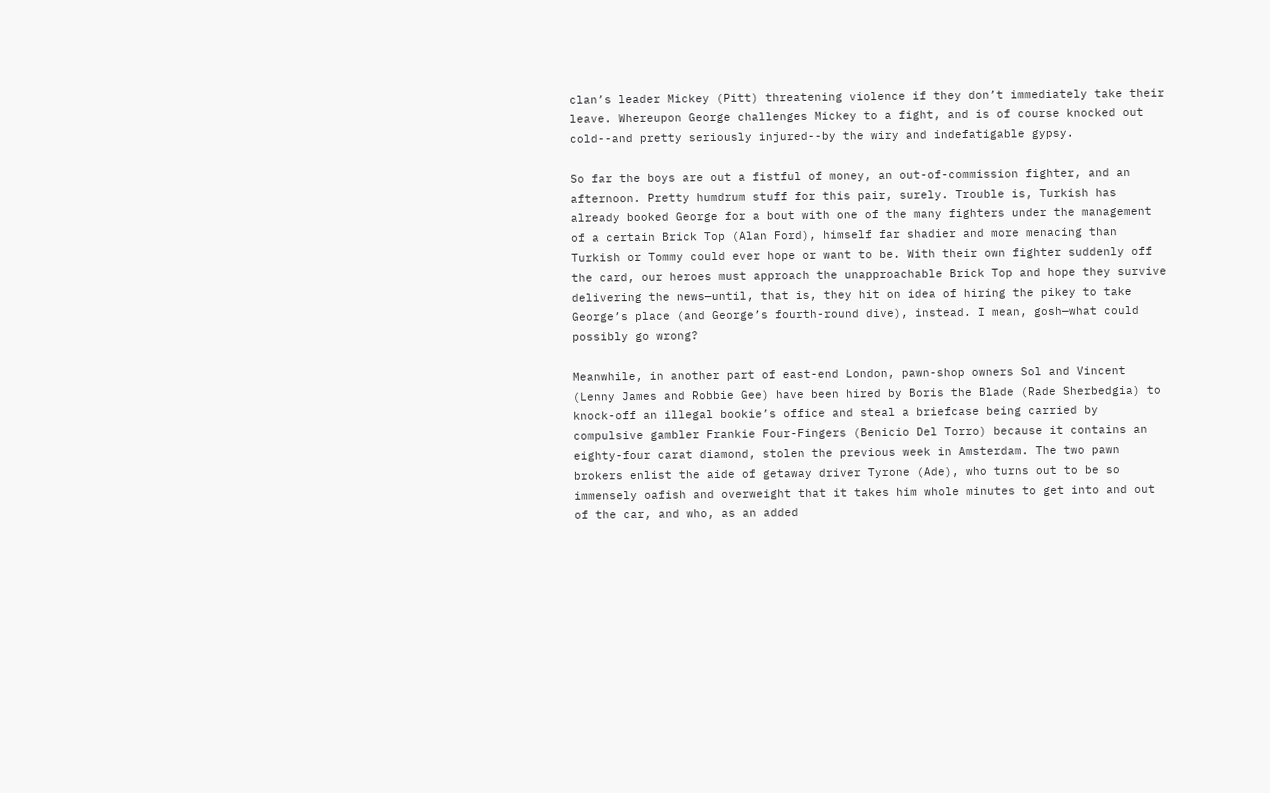clan’s leader Mickey (Pitt) threatening violence if they don’t immediately take their leave. Whereupon George challenges Mickey to a fight, and is of course knocked out cold--and pretty seriously injured--by the wiry and indefatigable gypsy.

So far the boys are out a fistful of money, an out-of-commission fighter, and an afternoon. Pretty humdrum stuff for this pair, surely. Trouble is, Turkish has already booked George for a bout with one of the many fighters under the management of a certain Brick Top (Alan Ford), himself far shadier and more menacing than Turkish or Tommy could ever hope or want to be. With their own fighter suddenly off the card, our heroes must approach the unapproachable Brick Top and hope they survive delivering the news—until, that is, they hit on idea of hiring the pikey to take George’s place (and George’s fourth-round dive), instead. I mean, gosh—what could possibly go wrong?

Meanwhile, in another part of east-end London, pawn-shop owners Sol and Vincent (Lenny James and Robbie Gee) have been hired by Boris the Blade (Rade Sherbedgia) to knock-off an illegal bookie’s office and steal a briefcase being carried by compulsive gambler Frankie Four-Fingers (Benicio Del Torro) because it contains an eighty-four carat diamond, stolen the previous week in Amsterdam. The two pawn brokers enlist the aide of getaway driver Tyrone (Ade), who turns out to be so immensely oafish and overweight that it takes him whole minutes to get into and out of the car, and who, as an added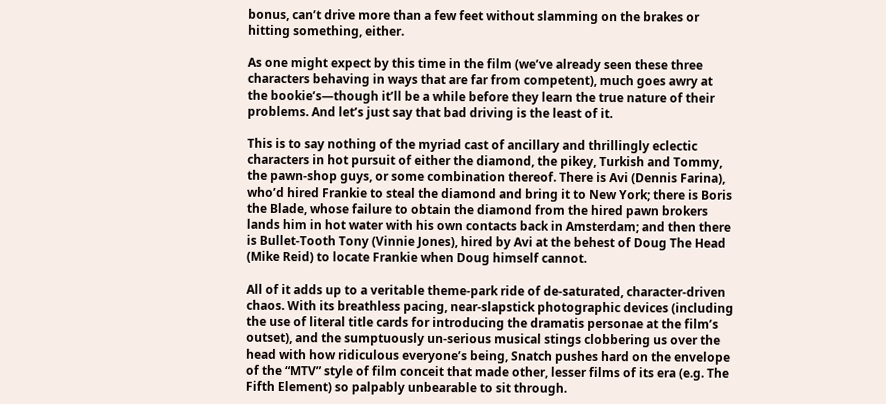bonus, can’t drive more than a few feet without slamming on the brakes or hitting something, either.

As one might expect by this time in the film (we’ve already seen these three characters behaving in ways that are far from competent), much goes awry at the bookie’s—though it’ll be a while before they learn the true nature of their problems. And let’s just say that bad driving is the least of it.

This is to say nothing of the myriad cast of ancillary and thrillingly eclectic characters in hot pursuit of either the diamond, the pikey, Turkish and Tommy, the pawn-shop guys, or some combination thereof. There is Avi (Dennis Farina), who’d hired Frankie to steal the diamond and bring it to New York; there is Boris the Blade, whose failure to obtain the diamond from the hired pawn brokers lands him in hot water with his own contacts back in Amsterdam; and then there is Bullet-Tooth Tony (Vinnie Jones), hired by Avi at the behest of Doug The Head (Mike Reid) to locate Frankie when Doug himself cannot.

All of it adds up to a veritable theme-park ride of de-saturated, character-driven chaos. With its breathless pacing, near-slapstick photographic devices (including the use of literal title cards for introducing the dramatis personae at the film’s outset), and the sumptuously un-serious musical stings clobbering us over the head with how ridiculous everyone’s being, Snatch pushes hard on the envelope of the “MTV” style of film conceit that made other, lesser films of its era (e.g. The Fifth Element) so palpably unbearable to sit through.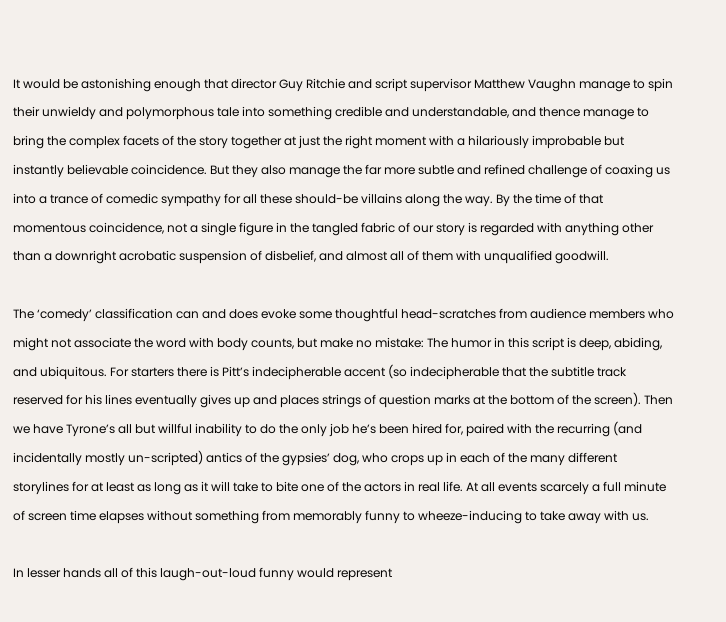It would be astonishing enough that director Guy Ritchie and script supervisor Matthew Vaughn manage to spin their unwieldy and polymorphous tale into something credible and understandable, and thence manage to bring the complex facets of the story together at just the right moment with a hilariously improbable but instantly believable coincidence. But they also manage the far more subtle and refined challenge of coaxing us into a trance of comedic sympathy for all these should-be villains along the way. By the time of that momentous coincidence, not a single figure in the tangled fabric of our story is regarded with anything other than a downright acrobatic suspension of disbelief, and almost all of them with unqualified goodwill.

The ‘comedy’ classification can and does evoke some thoughtful head-scratches from audience members who might not associate the word with body counts, but make no mistake: The humor in this script is deep, abiding, and ubiquitous. For starters there is Pitt’s indecipherable accent (so indecipherable that the subtitle track reserved for his lines eventually gives up and places strings of question marks at the bottom of the screen). Then we have Tyrone’s all but willful inability to do the only job he’s been hired for, paired with the recurring (and incidentally mostly un-scripted) antics of the gypsies’ dog, who crops up in each of the many different storylines for at least as long as it will take to bite one of the actors in real life. At all events scarcely a full minute of screen time elapses without something from memorably funny to wheeze-inducing to take away with us.

In lesser hands all of this laugh-out-loud funny would represent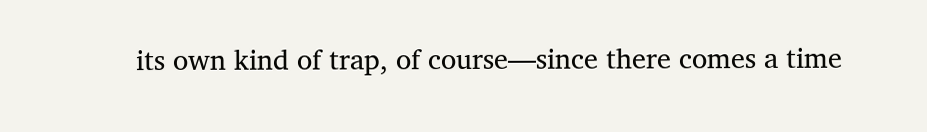its own kind of trap, of course—since there comes a time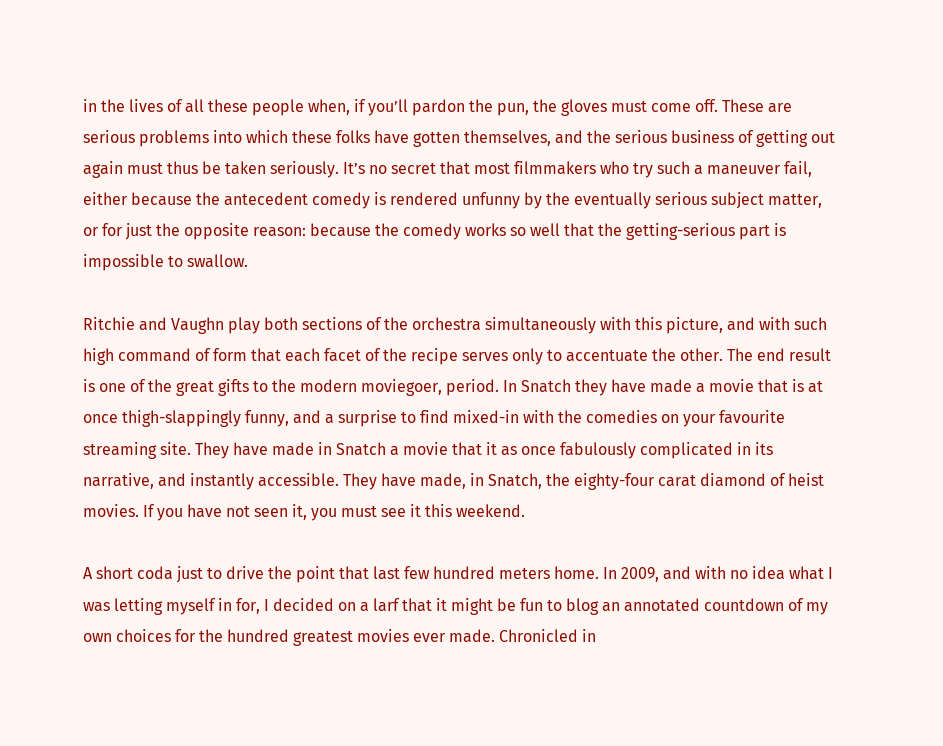in the lives of all these people when, if you’ll pardon the pun, the gloves must come off. These are serious problems into which these folks have gotten themselves, and the serious business of getting out again must thus be taken seriously. It’s no secret that most filmmakers who try such a maneuver fail, either because the antecedent comedy is rendered unfunny by the eventually serious subject matter, or for just the opposite reason: because the comedy works so well that the getting-serious part is impossible to swallow.

Ritchie and Vaughn play both sections of the orchestra simultaneously with this picture, and with such high command of form that each facet of the recipe serves only to accentuate the other. The end result is one of the great gifts to the modern moviegoer, period. In Snatch they have made a movie that is at once thigh-slappingly funny, and a surprise to find mixed-in with the comedies on your favourite streaming site. They have made in Snatch a movie that it as once fabulously complicated in its narrative, and instantly accessible. They have made, in Snatch, the eighty-four carat diamond of heist movies. If you have not seen it, you must see it this weekend.

A short coda just to drive the point that last few hundred meters home. In 2009, and with no idea what I was letting myself in for, I decided on a larf that it might be fun to blog an annotated countdown of my own choices for the hundred greatest movies ever made. Chronicled in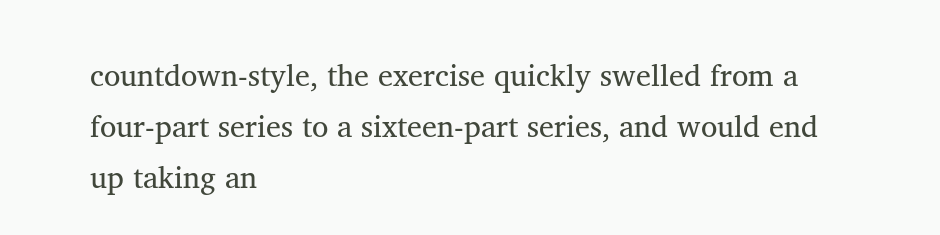countdown-style, the exercise quickly swelled from a four-part series to a sixteen-part series, and would end up taking an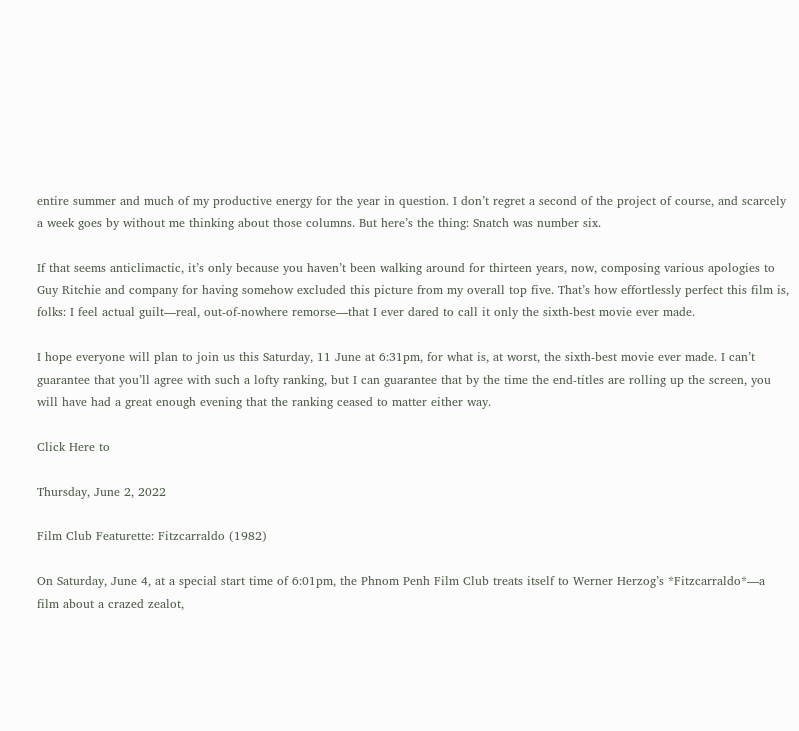entire summer and much of my productive energy for the year in question. I don’t regret a second of the project of course, and scarcely a week goes by without me thinking about those columns. But here’s the thing: Snatch was number six.

If that seems anticlimactic, it’s only because you haven’t been walking around for thirteen years, now, composing various apologies to Guy Ritchie and company for having somehow excluded this picture from my overall top five. That’s how effortlessly perfect this film is, folks: I feel actual guilt—real, out-of-nowhere remorse—that I ever dared to call it only the sixth-best movie ever made.

I hope everyone will plan to join us this Saturday, 11 June at 6:31pm, for what is, at worst, the sixth-best movie ever made. I can’t guarantee that you’ll agree with such a lofty ranking, but I can guarantee that by the time the end-titles are rolling up the screen, you will have had a great enough evening that the ranking ceased to matter either way.

Click Here to

Thursday, June 2, 2022

Film Club Featurette: Fitzcarraldo (1982)

On Saturday, June 4, at a special start time of 6:01pm, the Phnom Penh Film Club treats itself to Werner Herzog’s *Fitzcarraldo*—a film about a crazed zealot,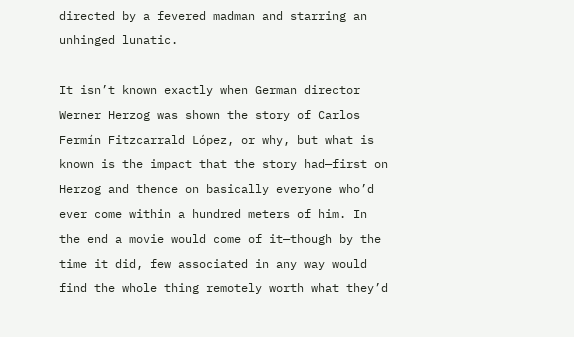directed by a fevered madman and starring an unhinged lunatic.

It isn’t known exactly when German director Werner Herzog was shown the story of Carlos Fermín Fitzcarrald López, or why, but what is known is the impact that the story had—first on Herzog and thence on basically everyone who’d ever come within a hundred meters of him. In the end a movie would come of it—though by the time it did, few associated in any way would find the whole thing remotely worth what they’d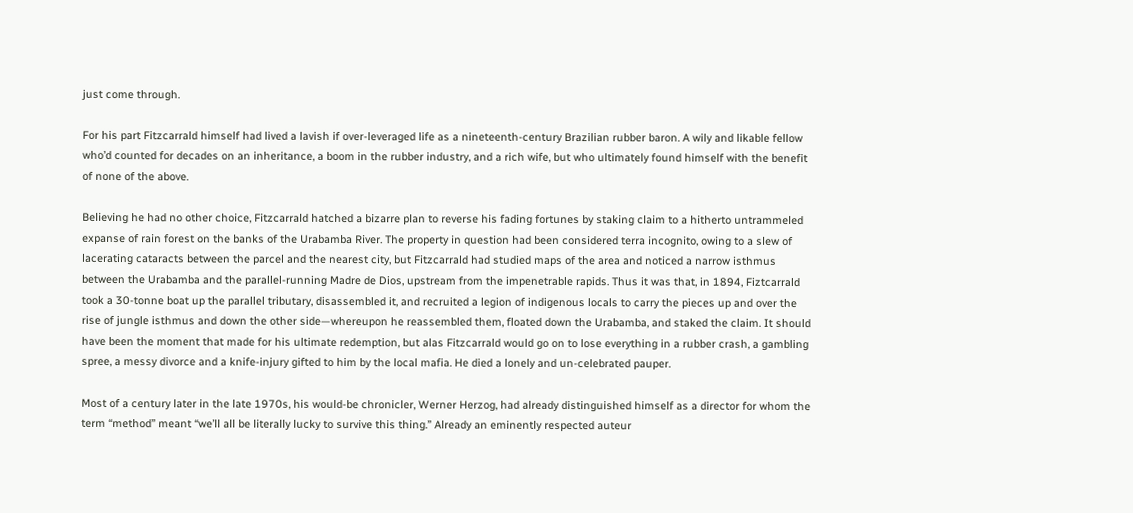just come through.

For his part Fitzcarrald himself had lived a lavish if over-leveraged life as a nineteenth-century Brazilian rubber baron. A wily and likable fellow who’d counted for decades on an inheritance, a boom in the rubber industry, and a rich wife, but who ultimately found himself with the benefit of none of the above.

Believing he had no other choice, Fitzcarrald hatched a bizarre plan to reverse his fading fortunes by staking claim to a hitherto untrammeled expanse of rain forest on the banks of the Urabamba River. The property in question had been considered terra incognito, owing to a slew of lacerating cataracts between the parcel and the nearest city, but Fitzcarrald had studied maps of the area and noticed a narrow isthmus between the Urabamba and the parallel-running Madre de Dios, upstream from the impenetrable rapids. Thus it was that, in 1894, Fiztcarrald took a 30-tonne boat up the parallel tributary, disassembled it, and recruited a legion of indigenous locals to carry the pieces up and over the rise of jungle isthmus and down the other side—whereupon he reassembled them, floated down the Urabamba, and staked the claim. It should have been the moment that made for his ultimate redemption, but alas Fitzcarrald would go on to lose everything in a rubber crash, a gambling spree, a messy divorce and a knife-injury gifted to him by the local mafia. He died a lonely and un-celebrated pauper.

Most of a century later in the late 1970s, his would-be chronicler, Werner Herzog, had already distinguished himself as a director for whom the term “method” meant “we’ll all be literally lucky to survive this thing.” Already an eminently respected auteur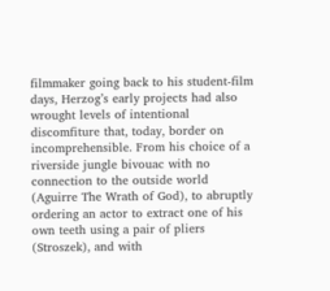filmmaker going back to his student-film days, Herzog’s early projects had also wrought levels of intentional discomfiture that, today, border on incomprehensible. From his choice of a riverside jungle bivouac with no connection to the outside world (Aguirre The Wrath of God), to abruptly ordering an actor to extract one of his own teeth using a pair of pliers (Stroszek), and with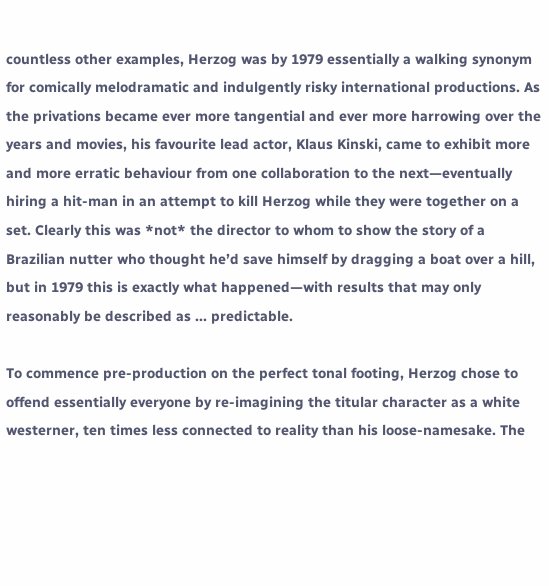countless other examples, Herzog was by 1979 essentially a walking synonym for comically melodramatic and indulgently risky international productions. As the privations became ever more tangential and ever more harrowing over the years and movies, his favourite lead actor, Klaus Kinski, came to exhibit more and more erratic behaviour from one collaboration to the next—eventually hiring a hit-man in an attempt to kill Herzog while they were together on a set. Clearly this was *not* the director to whom to show the story of a Brazilian nutter who thought he’d save himself by dragging a boat over a hill, but in 1979 this is exactly what happened—with results that may only reasonably be described as ... predictable.

To commence pre-production on the perfect tonal footing, Herzog chose to offend essentially everyone by re-imagining the titular character as a white westerner, ten times less connected to reality than his loose-namesake. The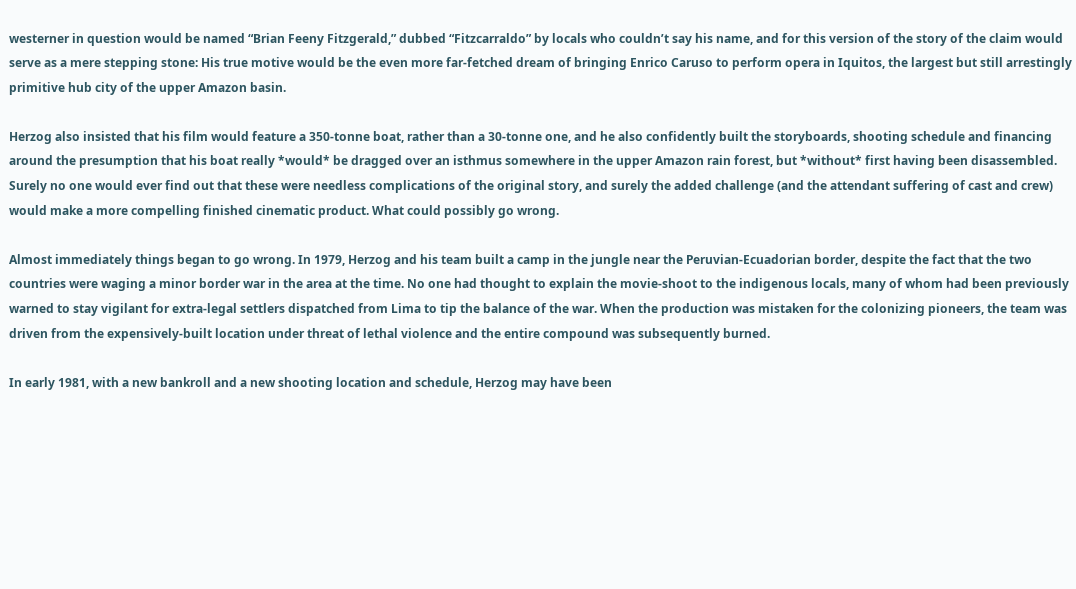westerner in question would be named “Brian Feeny Fitzgerald,” dubbed “Fitzcarraldo” by locals who couldn’t say his name, and for this version of the story of the claim would serve as a mere stepping stone: His true motive would be the even more far-fetched dream of bringing Enrico Caruso to perform opera in Iquitos, the largest but still arrestingly primitive hub city of the upper Amazon basin.

Herzog also insisted that his film would feature a 350-tonne boat, rather than a 30-tonne one, and he also confidently built the storyboards, shooting schedule and financing around the presumption that his boat really *would* be dragged over an isthmus somewhere in the upper Amazon rain forest, but *without* first having been disassembled. Surely no one would ever find out that these were needless complications of the original story, and surely the added challenge (and the attendant suffering of cast and crew) would make a more compelling finished cinematic product. What could possibly go wrong.

Almost immediately things began to go wrong. In 1979, Herzog and his team built a camp in the jungle near the Peruvian-Ecuadorian border, despite the fact that the two countries were waging a minor border war in the area at the time. No one had thought to explain the movie-shoot to the indigenous locals, many of whom had been previously warned to stay vigilant for extra-legal settlers dispatched from Lima to tip the balance of the war. When the production was mistaken for the colonizing pioneers, the team was driven from the expensively-built location under threat of lethal violence and the entire compound was subsequently burned.

In early 1981, with a new bankroll and a new shooting location and schedule, Herzog may have been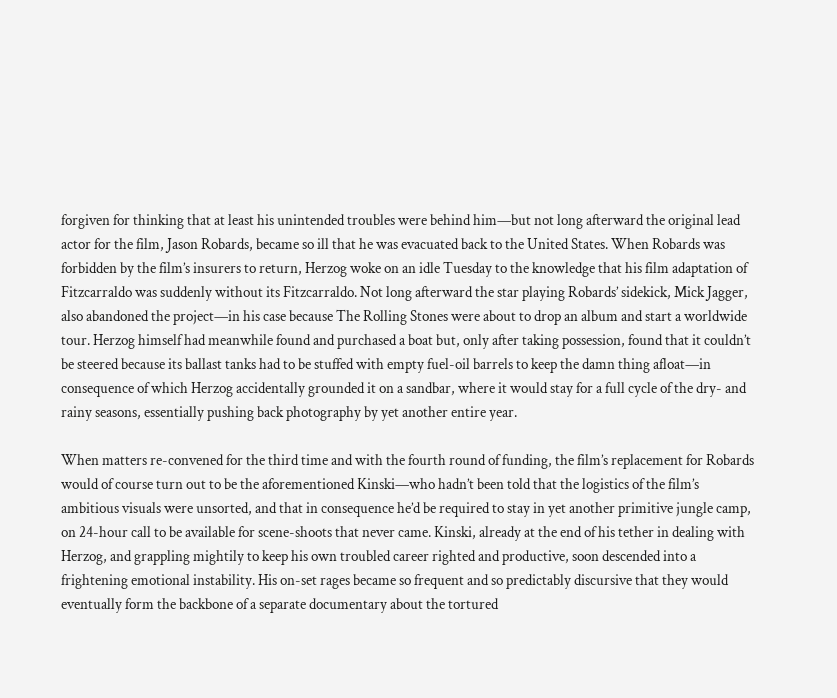forgiven for thinking that at least his unintended troubles were behind him—but not long afterward the original lead actor for the film, Jason Robards, became so ill that he was evacuated back to the United States. When Robards was forbidden by the film’s insurers to return, Herzog woke on an idle Tuesday to the knowledge that his film adaptation of Fitzcarraldo was suddenly without its Fitzcarraldo. Not long afterward the star playing Robards’ sidekick, Mick Jagger, also abandoned the project—in his case because The Rolling Stones were about to drop an album and start a worldwide tour. Herzog himself had meanwhile found and purchased a boat but, only after taking possession, found that it couldn’t be steered because its ballast tanks had to be stuffed with empty fuel-oil barrels to keep the damn thing afloat—in consequence of which Herzog accidentally grounded it on a sandbar, where it would stay for a full cycle of the dry- and rainy seasons, essentially pushing back photography by yet another entire year.

When matters re-convened for the third time and with the fourth round of funding, the film’s replacement for Robards would of course turn out to be the aforementioned Kinski—who hadn’t been told that the logistics of the film’s ambitious visuals were unsorted, and that in consequence he’d be required to stay in yet another primitive jungle camp, on 24-hour call to be available for scene-shoots that never came. Kinski, already at the end of his tether in dealing with Herzog, and grappling mightily to keep his own troubled career righted and productive, soon descended into a frightening emotional instability. His on-set rages became so frequent and so predictably discursive that they would eventually form the backbone of a separate documentary about the tortured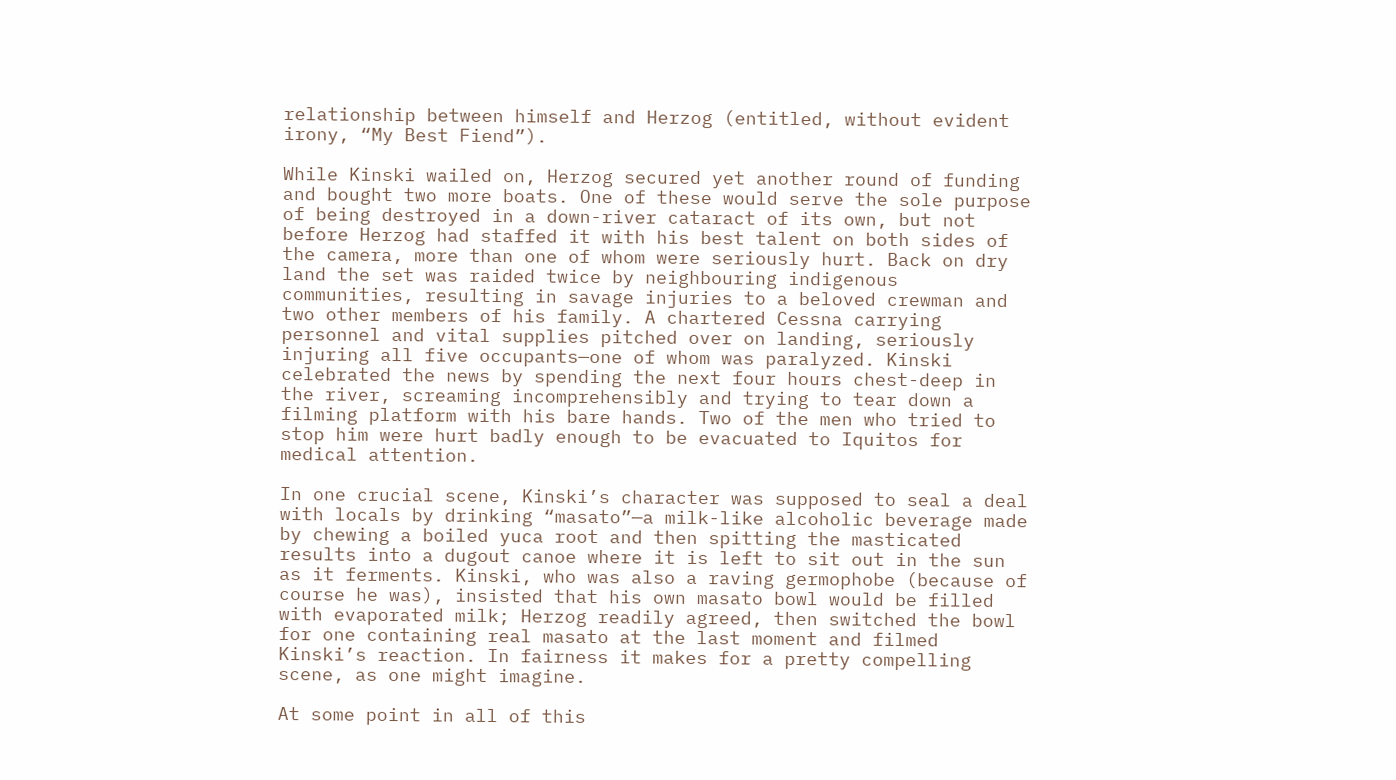relationship between himself and Herzog (entitled, without evident irony, “My Best Fiend”).

While Kinski wailed on, Herzog secured yet another round of funding and bought two more boats. One of these would serve the sole purpose of being destroyed in a down-river cataract of its own, but not before Herzog had staffed it with his best talent on both sides of the camera, more than one of whom were seriously hurt. Back on dry land the set was raided twice by neighbouring indigenous communities, resulting in savage injuries to a beloved crewman and two other members of his family. A chartered Cessna carrying personnel and vital supplies pitched over on landing, seriously injuring all five occupants—one of whom was paralyzed. Kinski celebrated the news by spending the next four hours chest-deep in the river, screaming incomprehensibly and trying to tear down a filming platform with his bare hands. Two of the men who tried to stop him were hurt badly enough to be evacuated to Iquitos for medical attention.

In one crucial scene, Kinski’s character was supposed to seal a deal with locals by drinking “masato”—a milk-like alcoholic beverage made by chewing a boiled yuca root and then spitting the masticated results into a dugout canoe where it is left to sit out in the sun as it ferments. Kinski, who was also a raving germophobe (because of course he was), insisted that his own masato bowl would be filled with evaporated milk; Herzog readily agreed, then switched the bowl for one containing real masato at the last moment and filmed Kinski’s reaction. In fairness it makes for a pretty compelling scene, as one might imagine.

At some point in all of this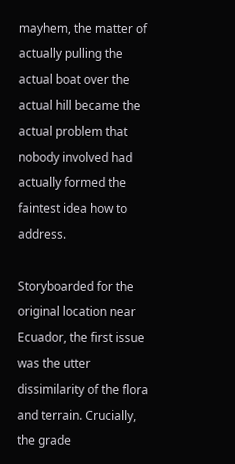mayhem, the matter of actually pulling the actual boat over the actual hill became the actual problem that nobody involved had actually formed the faintest idea how to address.

Storyboarded for the original location near Ecuador, the first issue was the utter dissimilarity of the flora and terrain. Crucially, the grade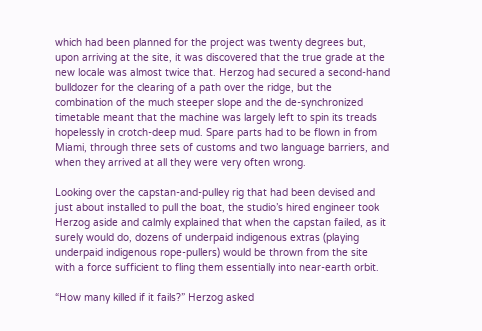which had been planned for the project was twenty degrees but, upon arriving at the site, it was discovered that the true grade at the new locale was almost twice that. Herzog had secured a second-hand bulldozer for the clearing of a path over the ridge, but the combination of the much steeper slope and the de-synchronized timetable meant that the machine was largely left to spin its treads hopelessly in crotch-deep mud. Spare parts had to be flown in from Miami, through three sets of customs and two language barriers, and when they arrived at all they were very often wrong.

Looking over the capstan-and-pulley rig that had been devised and just about installed to pull the boat, the studio’s hired engineer took Herzog aside and calmly explained that when the capstan failed, as it surely would do, dozens of underpaid indigenous extras (playing underpaid indigenous rope-pullers) would be thrown from the site with a force sufficient to fling them essentially into near-earth orbit.

“How many killed if it fails?” Herzog asked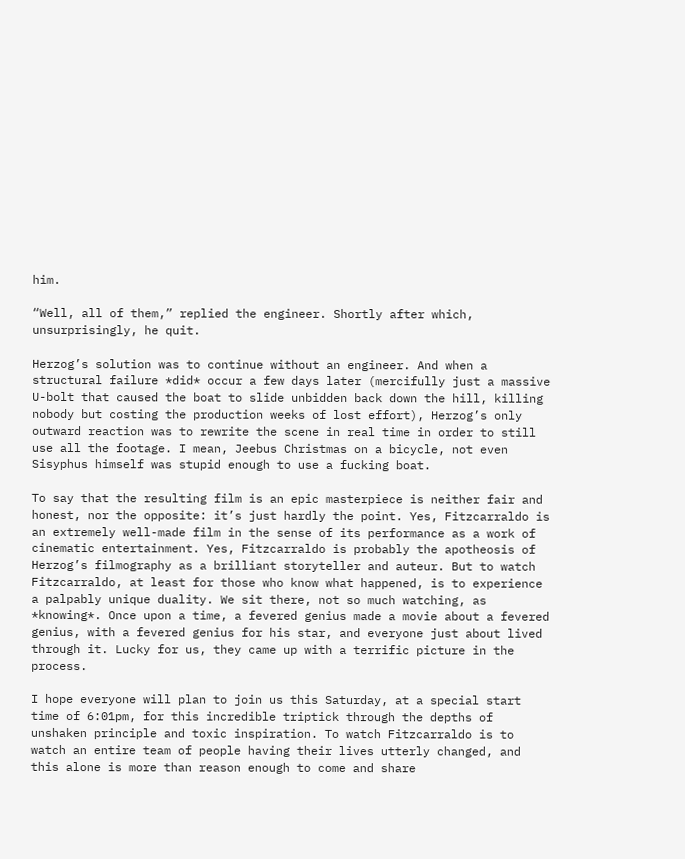him.

“Well, all of them,” replied the engineer. Shortly after which, unsurprisingly, he quit.

Herzog’s solution was to continue without an engineer. And when a structural failure *did* occur a few days later (mercifully just a massive U-bolt that caused the boat to slide unbidden back down the hill, killing nobody but costing the production weeks of lost effort), Herzog’s only outward reaction was to rewrite the scene in real time in order to still use all the footage. I mean, Jeebus Christmas on a bicycle, not even Sisyphus himself was stupid enough to use a fucking boat.

To say that the resulting film is an epic masterpiece is neither fair and honest, nor the opposite: it’s just hardly the point. Yes, Fitzcarraldo is an extremely well-made film in the sense of its performance as a work of cinematic entertainment. Yes, Fitzcarraldo is probably the apotheosis of Herzog’s filmography as a brilliant storyteller and auteur. But to watch Fitzcarraldo, at least for those who know what happened, is to experience a palpably unique duality. We sit there, not so much watching, as *knowing*. Once upon a time, a fevered genius made a movie about a fevered genius, with a fevered genius for his star, and everyone just about lived through it. Lucky for us, they came up with a terrific picture in the process.

I hope everyone will plan to join us this Saturday, at a special start time of 6:01pm, for this incredible triptick through the depths of unshaken principle and toxic inspiration. To watch Fitzcarraldo is to watch an entire team of people having their lives utterly changed, and this alone is more than reason enough to come and share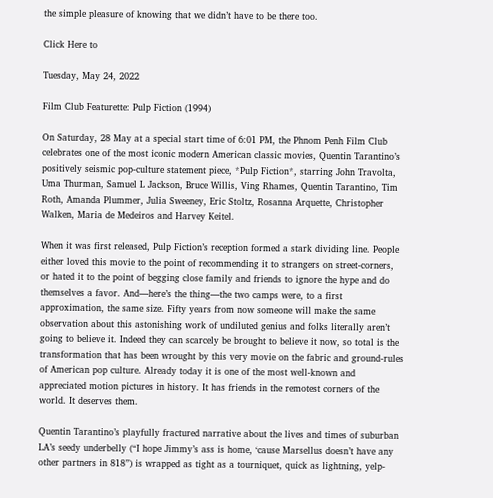the simple pleasure of knowing that we didn’t have to be there too.

Click Here to

Tuesday, May 24, 2022

Film Club Featurette: Pulp Fiction (1994)

On Saturday, 28 May at a special start time of 6:01 PM, the Phnom Penh Film Club celebrates one of the most iconic modern American classic movies, Quentin Tarantino’s positively seismic pop-culture statement piece, *Pulp Fiction*, starring John Travolta, Uma Thurman, Samuel L Jackson, Bruce Willis, Ving Rhames, Quentin Tarantino, Tim Roth, Amanda Plummer, Julia Sweeney, Eric Stoltz, Rosanna Arquette, Christopher Walken, Maria de Medeiros and Harvey Keitel.

When it was first released, Pulp Fiction’s reception formed a stark dividing line. People either loved this movie to the point of recommending it to strangers on street-corners, or hated it to the point of begging close family and friends to ignore the hype and do themselves a favor. And—here’s the thing—the two camps were, to a first approximation, the same size. Fifty years from now someone will make the same observation about this astonishing work of undiluted genius and folks literally aren’t going to believe it. Indeed they can scarcely be brought to believe it now, so total is the transformation that has been wrought by this very movie on the fabric and ground-rules of American pop culture. Already today it is one of the most well-known and appreciated motion pictures in history. It has friends in the remotest corners of the world. It deserves them.

Quentin Tarantino’s playfully fractured narrative about the lives and times of suburban LA’s seedy underbelly (“I hope Jimmy’s ass is home, ‘cause Marsellus doesn’t have any other partners in 818”) is wrapped as tight as a tourniquet, quick as lightning, yelp-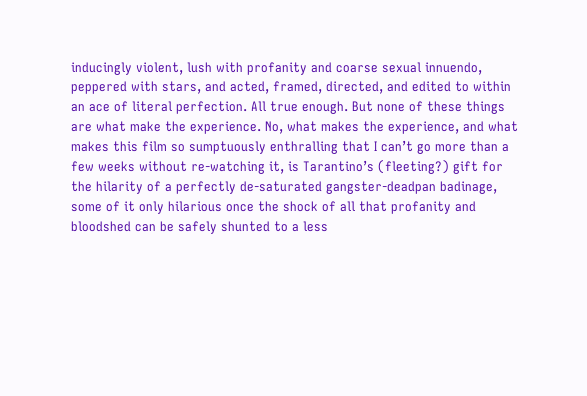inducingly violent, lush with profanity and coarse sexual innuendo, peppered with stars, and acted, framed, directed, and edited to within an ace of literal perfection. All true enough. But none of these things are what make the experience. No, what makes the experience, and what makes this film so sumptuously enthralling that I can’t go more than a few weeks without re-watching it, is Tarantino’s (fleeting?) gift for the hilarity of a perfectly de-saturated gangster-deadpan badinage, some of it only hilarious once the shock of all that profanity and bloodshed can be safely shunted to a less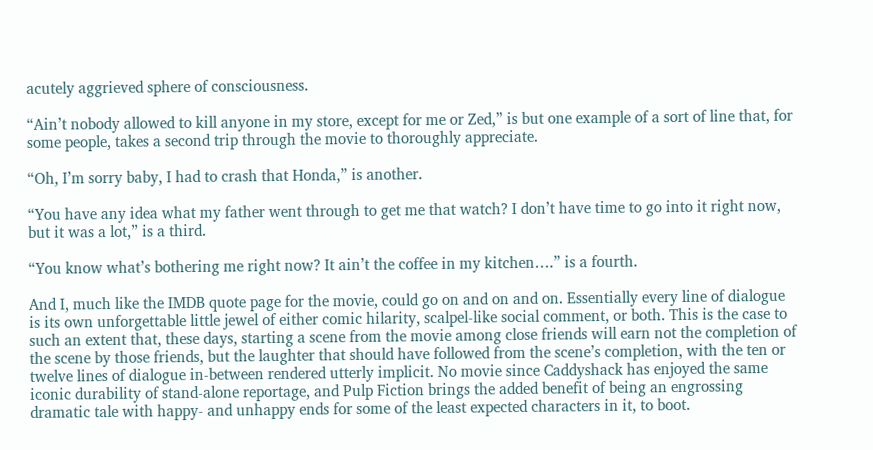acutely aggrieved sphere of consciousness.

“Ain’t nobody allowed to kill anyone in my store, except for me or Zed,” is but one example of a sort of line that, for some people, takes a second trip through the movie to thoroughly appreciate.

“Oh, I’m sorry baby, I had to crash that Honda,” is another.

“You have any idea what my father went through to get me that watch? I don’t have time to go into it right now, but it was a lot,” is a third.

“You know what’s bothering me right now? It ain’t the coffee in my kitchen….” is a fourth.

And I, much like the IMDB quote page for the movie, could go on and on and on. Essentially every line of dialogue is its own unforgettable little jewel of either comic hilarity, scalpel-like social comment, or both. This is the case to such an extent that, these days, starting a scene from the movie among close friends will earn not the completion of the scene by those friends, but the laughter that should have followed from the scene’s completion, with the ten or twelve lines of dialogue in-between rendered utterly implicit. No movie since Caddyshack has enjoyed the same iconic durability of stand-alone reportage, and Pulp Fiction brings the added benefit of being an engrossing dramatic tale with happy- and unhappy ends for some of the least expected characters in it, to boot.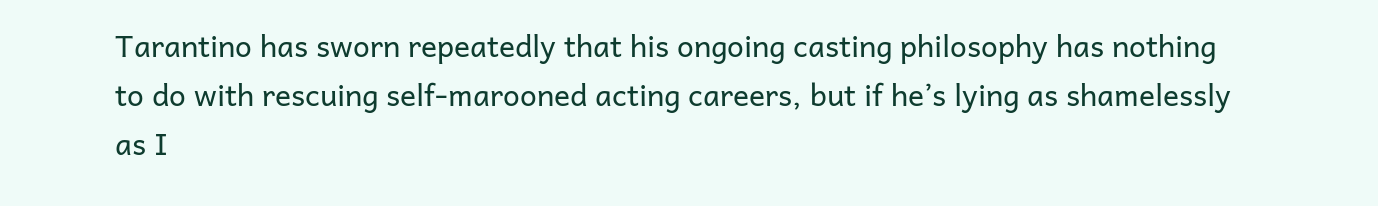Tarantino has sworn repeatedly that his ongoing casting philosophy has nothing to do with rescuing self-marooned acting careers, but if he’s lying as shamelessly as I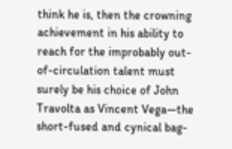think he is, then the crowning achievement in his ability to reach for the improbably out-of-circulation talent must surely be his choice of John Travolta as Vincent Vega—the short-fused and cynical bag-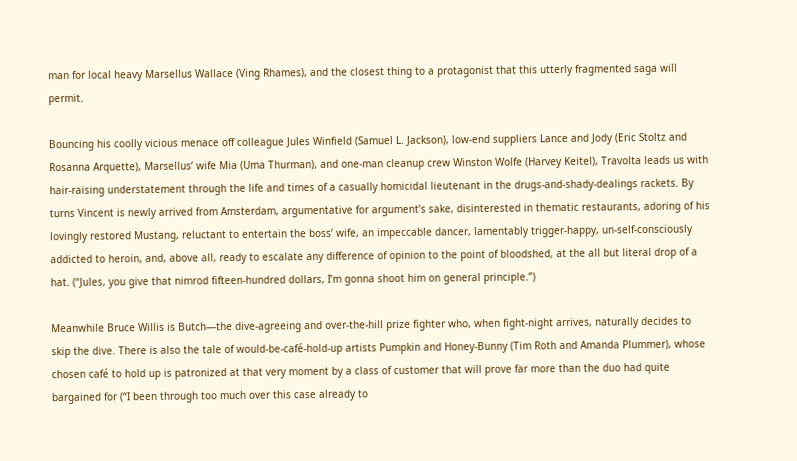man for local heavy Marsellus Wallace (Ving Rhames), and the closest thing to a protagonist that this utterly fragmented saga will permit.

Bouncing his coolly vicious menace off colleague Jules Winfield (Samuel L. Jackson), low-end suppliers Lance and Jody (Eric Stoltz and Rosanna Arquette), Marsellus’ wife Mia (Uma Thurman), and one-man cleanup crew Winston Wolfe (Harvey Keitel), Travolta leads us with hair-raising understatement through the life and times of a casually homicidal lieutenant in the drugs-and-shady-dealings rackets. By turns Vincent is newly arrived from Amsterdam, argumentative for argument’s sake, disinterested in thematic restaurants, adoring of his lovingly restored Mustang, reluctant to entertain the boss’ wife, an impeccable dancer, lamentably trigger-happy, un-self-consciously addicted to heroin, and, above all, ready to escalate any difference of opinion to the point of bloodshed, at the all but literal drop of a hat. (“Jules, you give that nimrod fifteen-hundred dollars, I’m gonna shoot him on general principle.”)

Meanwhile Bruce Willis is Butch—the dive-agreeing and over-the-hill prize fighter who, when fight-night arrives, naturally decides to skip the dive. There is also the tale of would-be-café-hold-up artists Pumpkin and Honey-Bunny (Tim Roth and Amanda Plummer), whose chosen café to hold up is patronized at that very moment by a class of customer that will prove far more than the duo had quite bargained for (“I been through too much over this case already to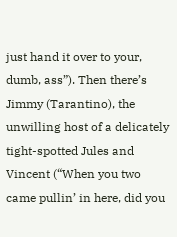just hand it over to your, dumb, ass”). Then there’s Jimmy (Tarantino), the unwilling host of a delicately tight-spotted Jules and Vincent (“When you two came pullin’ in here, did you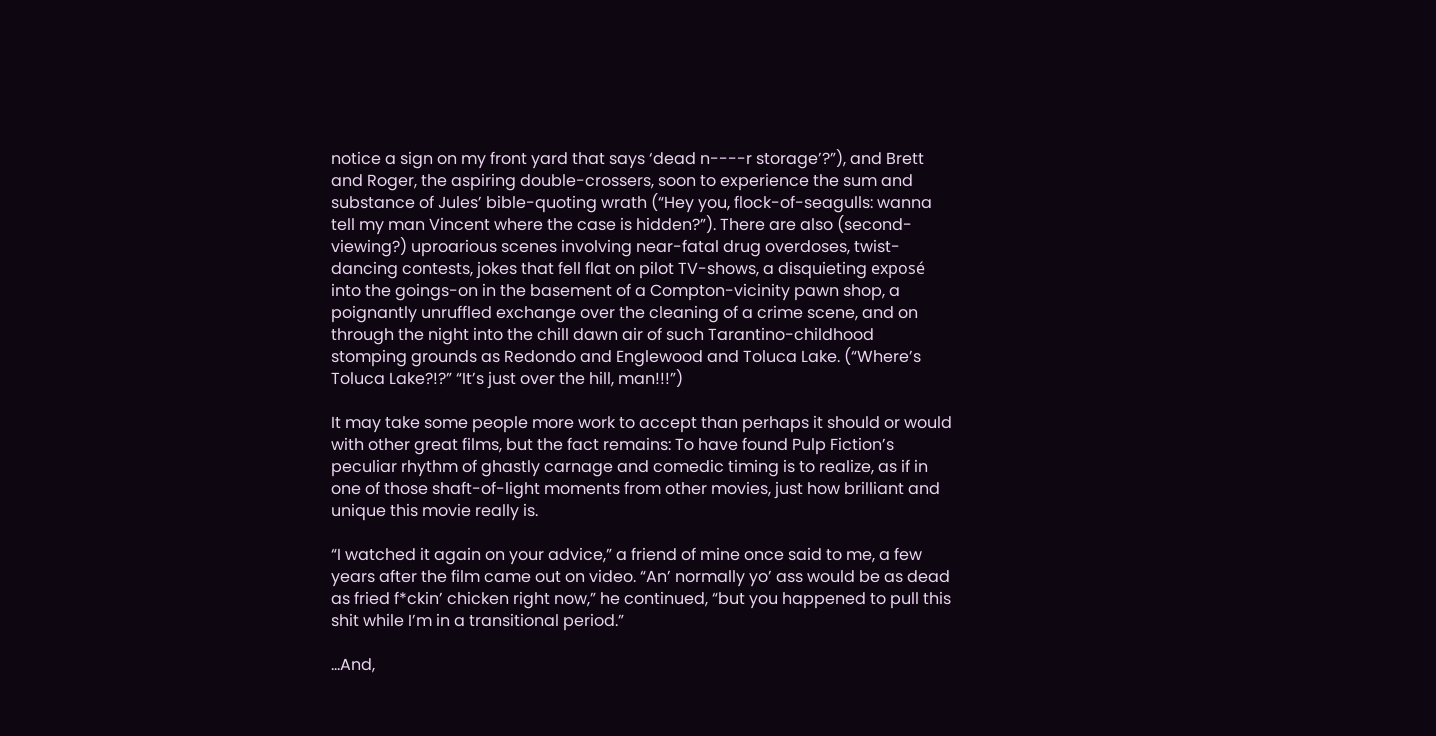notice a sign on my front yard that says ‘dead n----r storage’?”), and Brett and Roger, the aspiring double-crossers, soon to experience the sum and substance of Jules’ bible-quoting wrath (“Hey you, flock-of-seagulls: wanna tell my man Vincent where the case is hidden?”). There are also (second-viewing?) uproarious scenes involving near-fatal drug overdoses, twist-dancing contests, jokes that fell flat on pilot TV-shows, a disquieting exposé into the goings-on in the basement of a Compton-vicinity pawn shop, a poignantly unruffled exchange over the cleaning of a crime scene, and on through the night into the chill dawn air of such Tarantino-childhood stomping grounds as Redondo and Englewood and Toluca Lake. (“Where’s Toluca Lake?!?” “It’s just over the hill, man!!!”)

It may take some people more work to accept than perhaps it should or would with other great films, but the fact remains: To have found Pulp Fiction’s peculiar rhythm of ghastly carnage and comedic timing is to realize, as if in one of those shaft-of-light moments from other movies, just how brilliant and unique this movie really is.

“I watched it again on your advice,” a friend of mine once said to me, a few years after the film came out on video. “An’ normally yo’ ass would be as dead as fried f*ckin’ chicken right now,” he continued, “but you happened to pull this shit while I’m in a transitional period.”

…And,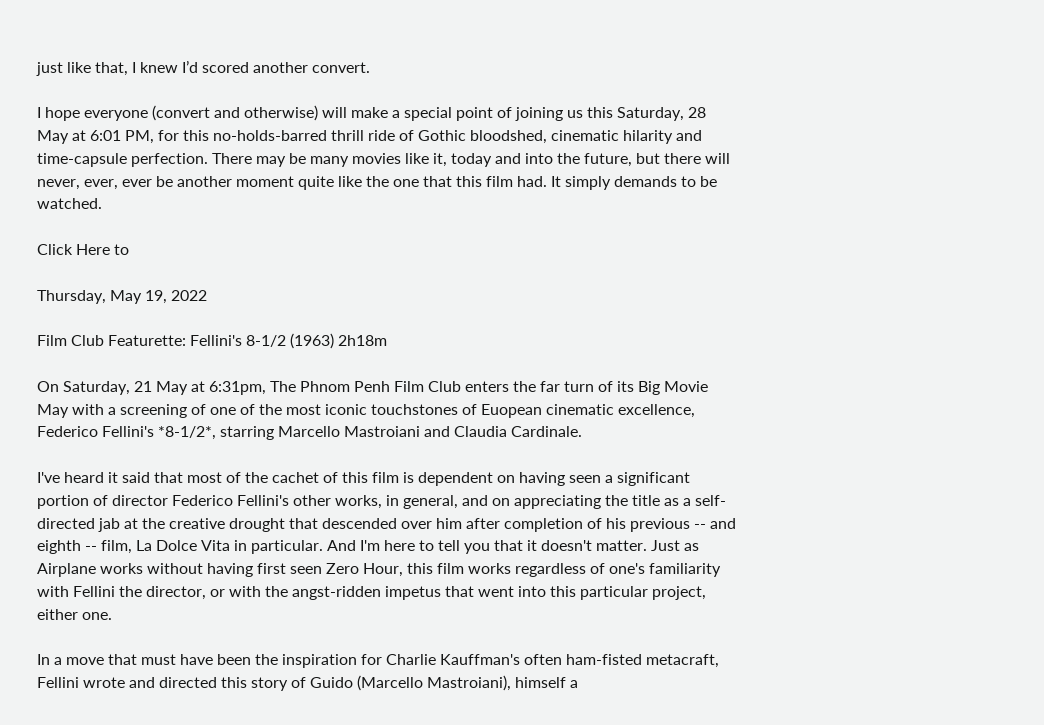just like that, I knew I’d scored another convert.

I hope everyone (convert and otherwise) will make a special point of joining us this Saturday, 28 May at 6:01 PM, for this no-holds-barred thrill ride of Gothic bloodshed, cinematic hilarity and time-capsule perfection. There may be many movies like it, today and into the future, but there will never, ever, ever be another moment quite like the one that this film had. It simply demands to be watched.

Click Here to

Thursday, May 19, 2022

Film Club Featurette: Fellini's 8-1/2 (1963) 2h18m

On Saturday, 21 May at 6:31pm, The Phnom Penh Film Club enters the far turn of its Big Movie May with a screening of one of the most iconic touchstones of Euopean cinematic excellence, Federico Fellini's *8-1/2*, starring Marcello Mastroiani and Claudia Cardinale.

I've heard it said that most of the cachet of this film is dependent on having seen a significant portion of director Federico Fellini's other works, in general, and on appreciating the title as a self-directed jab at the creative drought that descended over him after completion of his previous -- and eighth -- film, La Dolce Vita in particular. And I'm here to tell you that it doesn't matter. Just as Airplane works without having first seen Zero Hour, this film works regardless of one's familiarity with Fellini the director, or with the angst-ridden impetus that went into this particular project, either one.

In a move that must have been the inspiration for Charlie Kauffman's often ham-fisted metacraft, Fellini wrote and directed this story of Guido (Marcello Mastroiani), himself a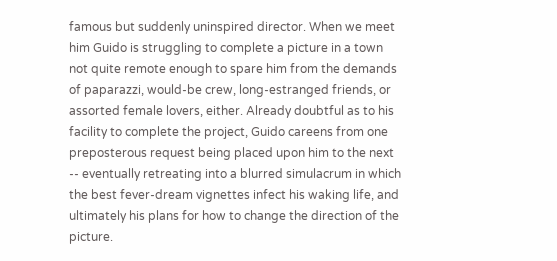famous but suddenly uninspired director. When we meet him Guido is struggling to complete a picture in a town not quite remote enough to spare him from the demands of paparazzi, would-be crew, long-estranged friends, or assorted female lovers, either. Already doubtful as to his facility to complete the project, Guido careens from one preposterous request being placed upon him to the next -- eventually retreating into a blurred simulacrum in which the best fever-dream vignettes infect his waking life, and ultimately his plans for how to change the direction of the picture.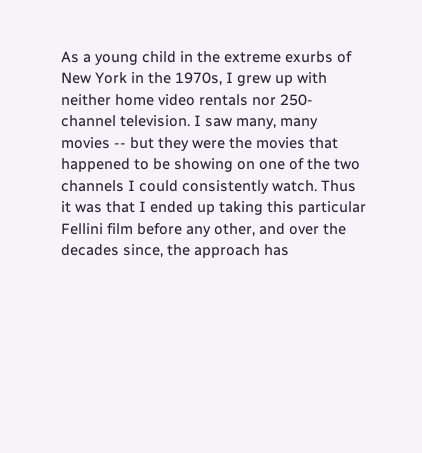As a young child in the extreme exurbs of New York in the 1970s, I grew up with neither home video rentals nor 250-channel television. I saw many, many movies -- but they were the movies that happened to be showing on one of the two channels I could consistently watch. Thus it was that I ended up taking this particular Fellini film before any other, and over the decades since, the approach has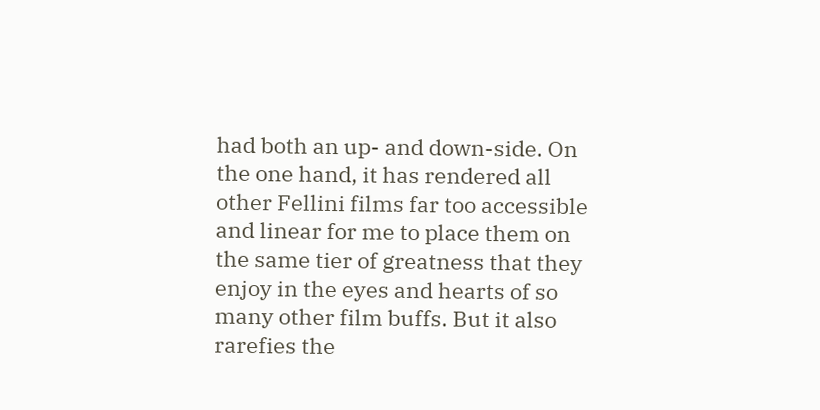had both an up- and down-side. On the one hand, it has rendered all other Fellini films far too accessible and linear for me to place them on the same tier of greatness that they enjoy in the eyes and hearts of so many other film buffs. But it also rarefies the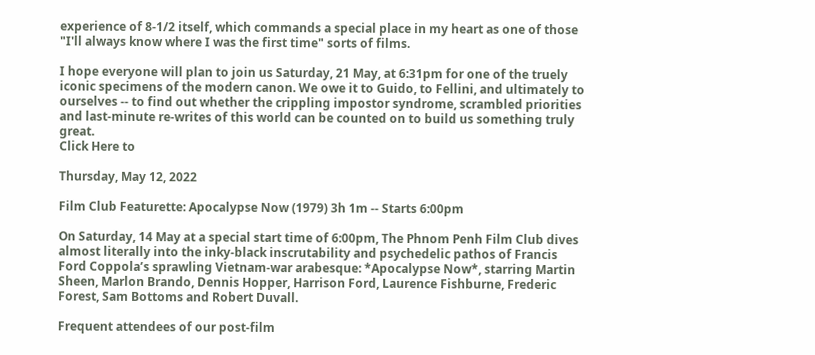experience of 8-1/2 itself, which commands a special place in my heart as one of those "I'll always know where I was the first time" sorts of films.

I hope everyone will plan to join us Saturday, 21 May, at 6:31pm for one of the truely iconic specimens of the modern canon. We owe it to Guido, to Fellini, and ultimately to ourselves -- to find out whether the crippling impostor syndrome, scrambled priorities and last-minute re-writes of this world can be counted on to build us something truly great.
Click Here to

Thursday, May 12, 2022

Film Club Featurette: Apocalypse Now (1979) 3h 1m -- Starts 6:00pm

On Saturday, 14 May at a special start time of 6:00pm, The Phnom Penh Film Club dives almost literally into the inky-black inscrutability and psychedelic pathos of Francis Ford Coppola’s sprawling Vietnam-war arabesque: *Apocalypse Now*, starring Martin Sheen, Marlon Brando, Dennis Hopper, Harrison Ford, Laurence Fishburne, Frederic Forest, Sam Bottoms and Robert Duvall.

Frequent attendees of our post-film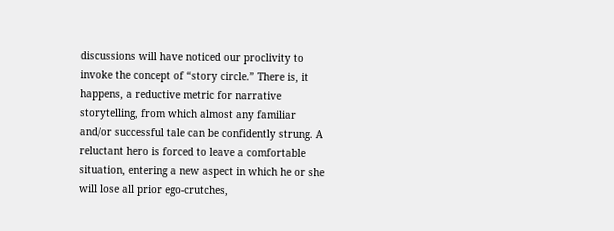discussions will have noticed our proclivity to invoke the concept of “story circle.” There is, it happens, a reductive metric for narrative storytelling, from which almost any familiar and/or successful tale can be confidently strung. A reluctant hero is forced to leave a comfortable situation, entering a new aspect in which he or she will lose all prior ego-crutches,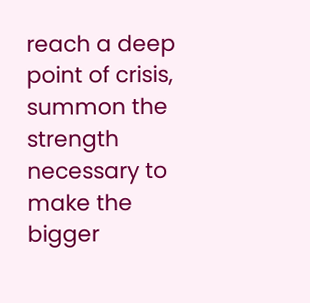reach a deep point of crisis, summon the strength necessary to make the bigger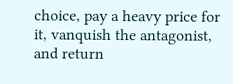choice, pay a heavy price for it, vanquish the antagonist, and return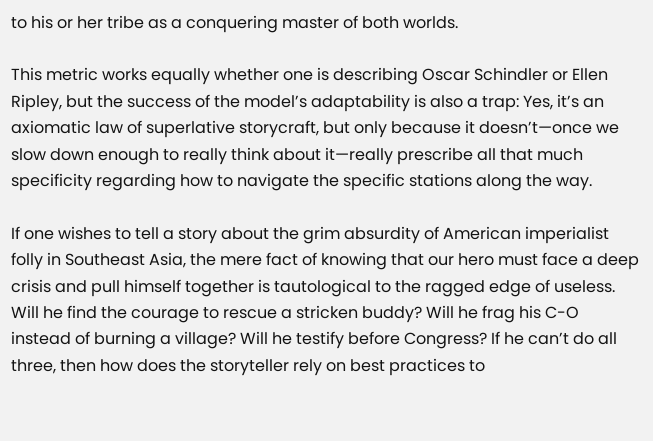to his or her tribe as a conquering master of both worlds.

This metric works equally whether one is describing Oscar Schindler or Ellen Ripley, but the success of the model’s adaptability is also a trap: Yes, it’s an axiomatic law of superlative storycraft, but only because it doesn’t—once we slow down enough to really think about it—really prescribe all that much specificity regarding how to navigate the specific stations along the way.

If one wishes to tell a story about the grim absurdity of American imperialist folly in Southeast Asia, the mere fact of knowing that our hero must face a deep crisis and pull himself together is tautological to the ragged edge of useless. Will he find the courage to rescue a stricken buddy? Will he frag his C-O instead of burning a village? Will he testify before Congress? If he can’t do all three, then how does the storyteller rely on best practices to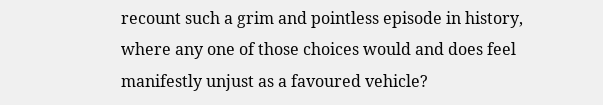recount such a grim and pointless episode in history, where any one of those choices would and does feel manifestly unjust as a favoured vehicle?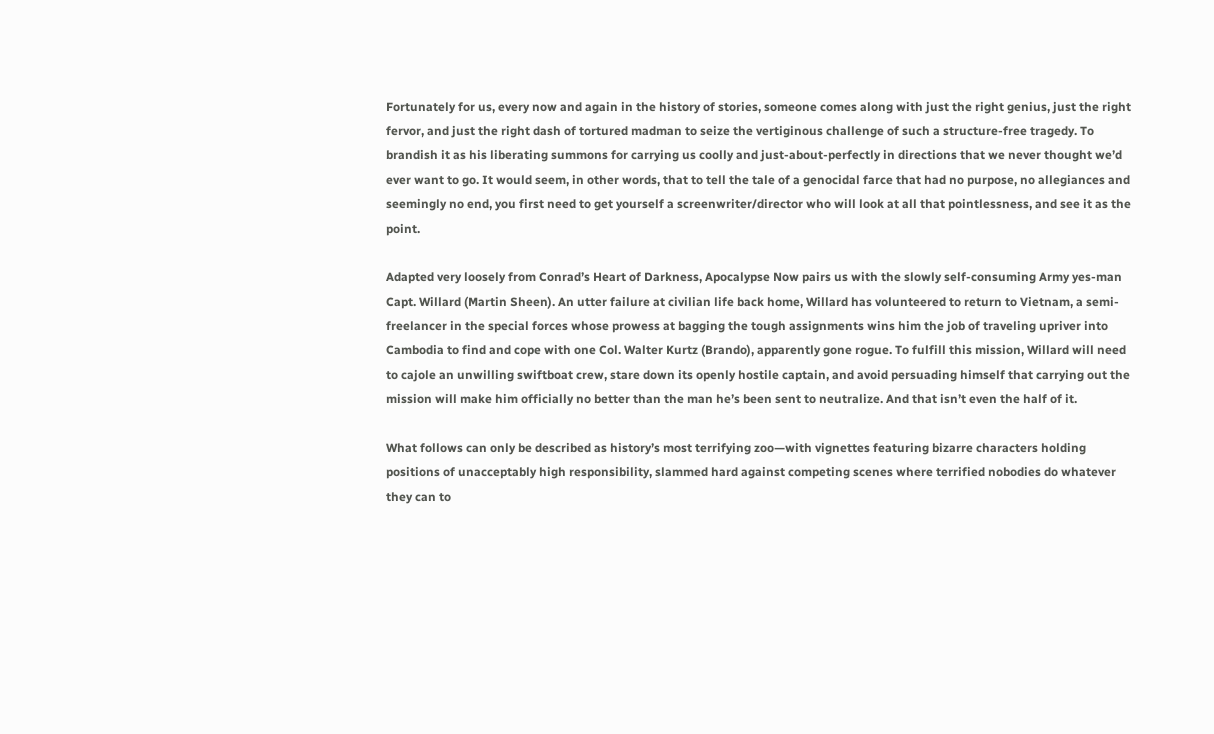Fortunately for us, every now and again in the history of stories, someone comes along with just the right genius, just the right fervor, and just the right dash of tortured madman to seize the vertiginous challenge of such a structure-free tragedy. To brandish it as his liberating summons for carrying us coolly and just-about-perfectly in directions that we never thought we’d ever want to go. It would seem, in other words, that to tell the tale of a genocidal farce that had no purpose, no allegiances and seemingly no end, you first need to get yourself a screenwriter/director who will look at all that pointlessness, and see it as the point.

Adapted very loosely from Conrad’s Heart of Darkness, Apocalypse Now pairs us with the slowly self-consuming Army yes-man Capt. Willard (Martin Sheen). An utter failure at civilian life back home, Willard has volunteered to return to Vietnam, a semi-freelancer in the special forces whose prowess at bagging the tough assignments wins him the job of traveling upriver into Cambodia to find and cope with one Col. Walter Kurtz (Brando), apparently gone rogue. To fulfill this mission, Willard will need to cajole an unwilling swiftboat crew, stare down its openly hostile captain, and avoid persuading himself that carrying out the mission will make him officially no better than the man he’s been sent to neutralize. And that isn’t even the half of it.

What follows can only be described as history’s most terrifying zoo—with vignettes featuring bizarre characters holding positions of unacceptably high responsibility, slammed hard against competing scenes where terrified nobodies do whatever they can to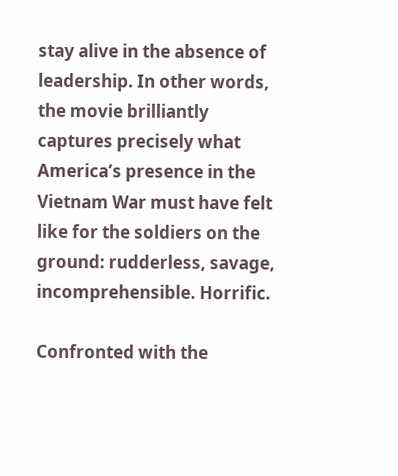stay alive in the absence of leadership. In other words, the movie brilliantly captures precisely what America’s presence in the Vietnam War must have felt like for the soldiers on the ground: rudderless, savage, incomprehensible. Horrific.

Confronted with the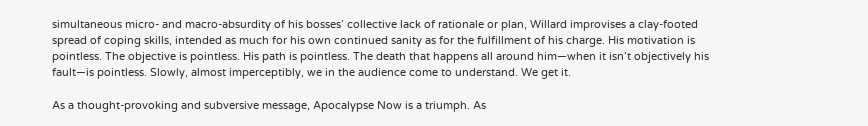simultaneous micro- and macro-absurdity of his bosses’ collective lack of rationale or plan, Willard improvises a clay-footed spread of coping skills, intended as much for his own continued sanity as for the fulfillment of his charge. His motivation is pointless. The objective is pointless. His path is pointless. The death that happens all around him—when it isn’t objectively his fault—is pointless. Slowly, almost imperceptibly, we in the audience come to understand. We get it.

As a thought-provoking and subversive message, Apocalypse Now is a triumph. As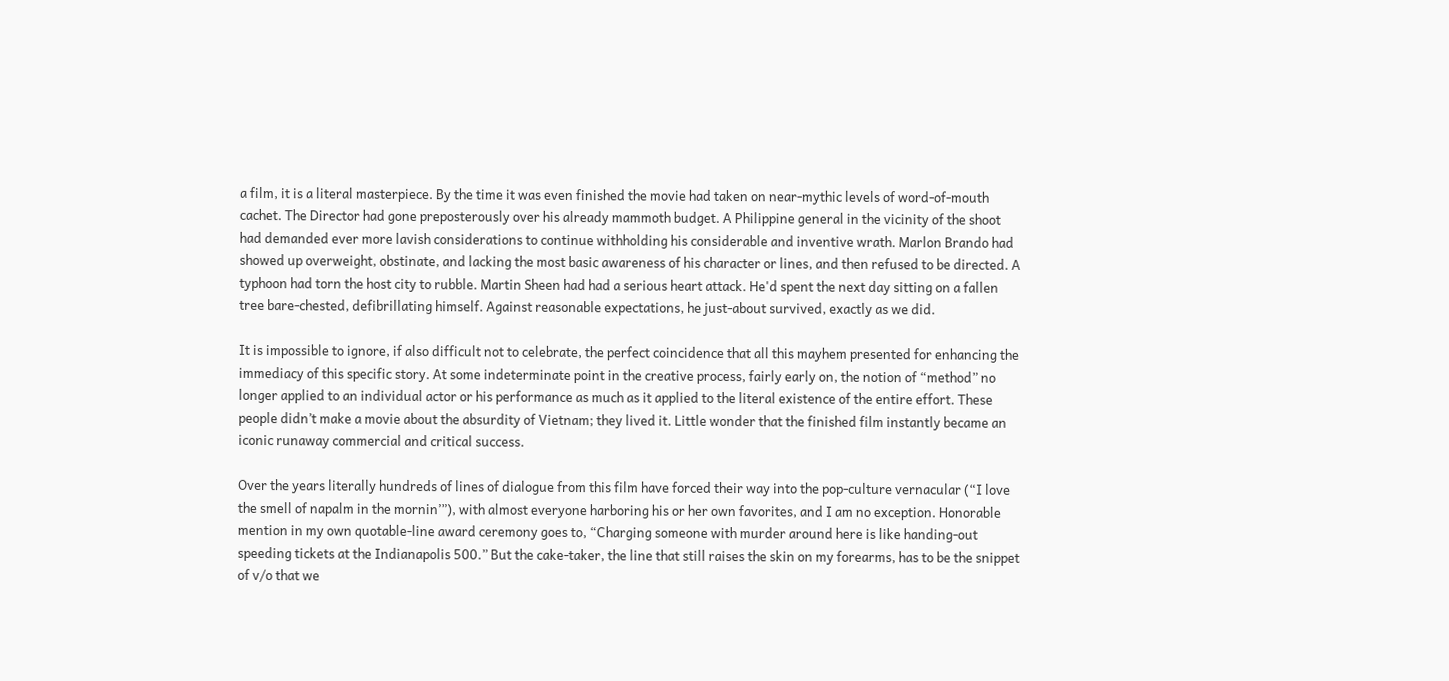a film, it is a literal masterpiece. By the time it was even finished the movie had taken on near-mythic levels of word-of-mouth cachet. The Director had gone preposterously over his already mammoth budget. A Philippine general in the vicinity of the shoot had demanded ever more lavish considerations to continue withholding his considerable and inventive wrath. Marlon Brando had showed up overweight, obstinate, and lacking the most basic awareness of his character or lines, and then refused to be directed. A typhoon had torn the host city to rubble. Martin Sheen had had a serious heart attack. He'd spent the next day sitting on a fallen tree bare-chested, defibrillating himself. Against reasonable expectations, he just-about survived, exactly as we did.

It is impossible to ignore, if also difficult not to celebrate, the perfect coincidence that all this mayhem presented for enhancing the immediacy of this specific story. At some indeterminate point in the creative process, fairly early on, the notion of “method” no longer applied to an individual actor or his performance as much as it applied to the literal existence of the entire effort. These people didn’t make a movie about the absurdity of Vietnam; they lived it. Little wonder that the finished film instantly became an iconic runaway commercial and critical success.

Over the years literally hundreds of lines of dialogue from this film have forced their way into the pop-culture vernacular (“I love the smell of napalm in the mornin’”), with almost everyone harboring his or her own favorites, and I am no exception. Honorable mention in my own quotable-line award ceremony goes to, “Charging someone with murder around here is like handing-out speeding tickets at the Indianapolis 500.” But the cake-taker, the line that still raises the skin on my forearms, has to be the snippet of v/o that we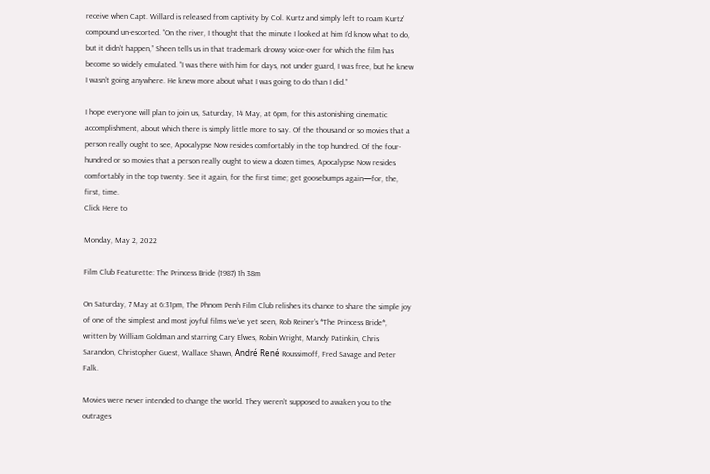receive when Capt. Willard is released from captivity by Col. Kurtz and simply left to roam Kurtz’ compound un-escorted. “On the river, I thought that the minute I looked at him I’d know what to do, but it didn’t happen,” Sheen tells us in that trademark drowsy voice-over for which the film has become so widely emulated. “I was there with him for days, not under guard, I was free, but he knew I wasn’t going anywhere. He knew more about what I was going to do than I did.”

I hope everyone will plan to join us, Saturday, 14 May, at 6pm, for this astonishing cinematic accomplishment, about which there is simply little more to say. Of the thousand or so movies that a person really ought to see, Apocalypse Now resides comfortably in the top hundred. Of the four-hundred or so movies that a person really ought to view a dozen times, Apocalypse Now resides comfortably in the top twenty. See it again, for the first time; get goosebumps again—for, the, first, time.
Click Here to

Monday, May 2, 2022

Film Club Featurette: The Princess Bride (1987) 1h 38m

On Saturday, 7 May at 6:31pm, The Phnom Penh Film Club relishes its chance to share the simple joy of one of the simplest and most joyful films we’ve yet seen, Rob Reiner’s *The Princess Bride*, written by William Goldman and starring Cary Elwes, Robin Wright, Mandy Patinkin, Chris Sarandon, Christopher Guest, Wallace Shawn, André René Roussimoff, Fred Savage and Peter Falk.

Movies were never intended to change the world. They weren’t supposed to awaken you to the outrages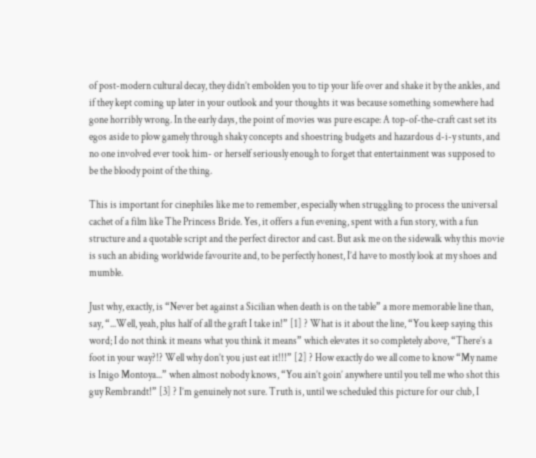of post-modern cultural decay, they didn’t embolden you to tip your life over and shake it by the ankles, and if they kept coming up later in your outlook and your thoughts it was because something somewhere had gone horribly wrong. In the early days, the point of movies was pure escape: A top-of-the-craft cast set its egos aside to plow gamely through shaky concepts and shoestring budgets and hazardous d-i-y stunts, and no one involved ever took him- or herself seriously enough to forget that entertainment was supposed to be the bloody point of the thing.

This is important for cinephiles like me to remember, especially when struggling to process the universal cachet of a film like The Princess Bride. Yes, it offers a fun evening, spent with a fun story, with a fun structure and a quotable script and the perfect director and cast. But ask me on the sidewalk why this movie is such an abiding worldwide favourite and, to be perfectly honest, I’d have to mostly look at my shoes and mumble.

Just why, exactly, is “Never bet against a Sicilian when death is on the table” a more memorable line than, say, “...Well, yeah, plus half of all the graft I take in!” [1] ? What is it about the line, “You keep saying this word; I do not think it means what you think it means” which elevates it so completely above, “There’s a foot in your way?!? Well why don’t you just eat it!!!” [2] ? How exactly do we all come to know “My name is Inigo Montoya...” when almost nobody knows, “You ain’t goin’ anywhere until you tell me who shot this guy Rembrandt!” [3] ? I’m genuinely not sure. Truth is, until we scheduled this picture for our club, I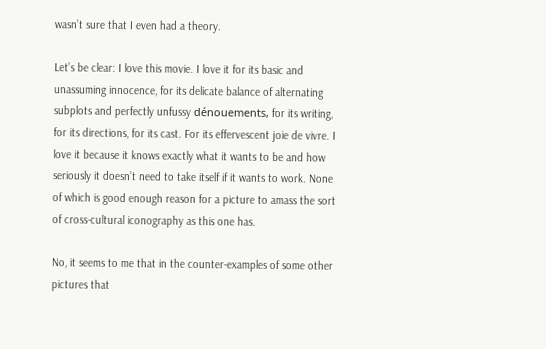wasn’t sure that I even had a theory.

Let’s be clear: I love this movie. I love it for its basic and unassuming innocence, for its delicate balance of alternating subplots and perfectly unfussy dénouements, for its writing, for its directions, for its cast. For its effervescent joie de vivre. I love it because it knows exactly what it wants to be and how seriously it doesn’t need to take itself if it wants to work. None of which is good enough reason for a picture to amass the sort of cross-cultural iconography as this one has.

No, it seems to me that in the counter-examples of some other pictures that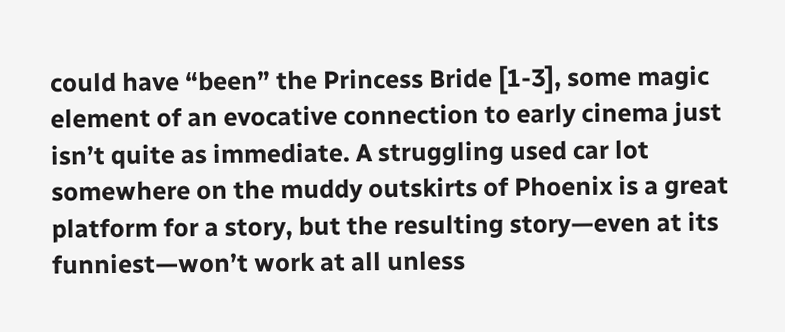could have “been” the Princess Bride [1-3], some magic element of an evocative connection to early cinema just isn’t quite as immediate. A struggling used car lot somewhere on the muddy outskirts of Phoenix is a great platform for a story, but the resulting story—even at its funniest—won’t work at all unless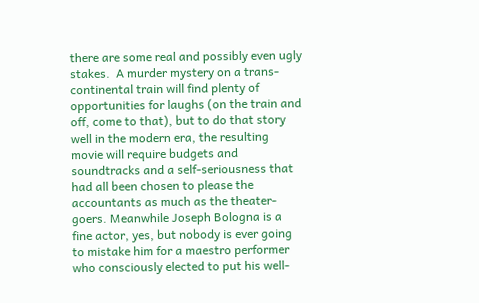there are some real and possibly even ugly stakes.  A murder mystery on a trans-continental train will find plenty of opportunities for laughs (on the train and off, come to that), but to do that story well in the modern era, the resulting movie will require budgets and soundtracks and a self-seriousness that had all been chosen to please the accountants as much as the theater-goers. Meanwhile Joseph Bologna is a fine actor, yes, but nobody is ever going to mistake him for a maestro performer who consciously elected to put his well-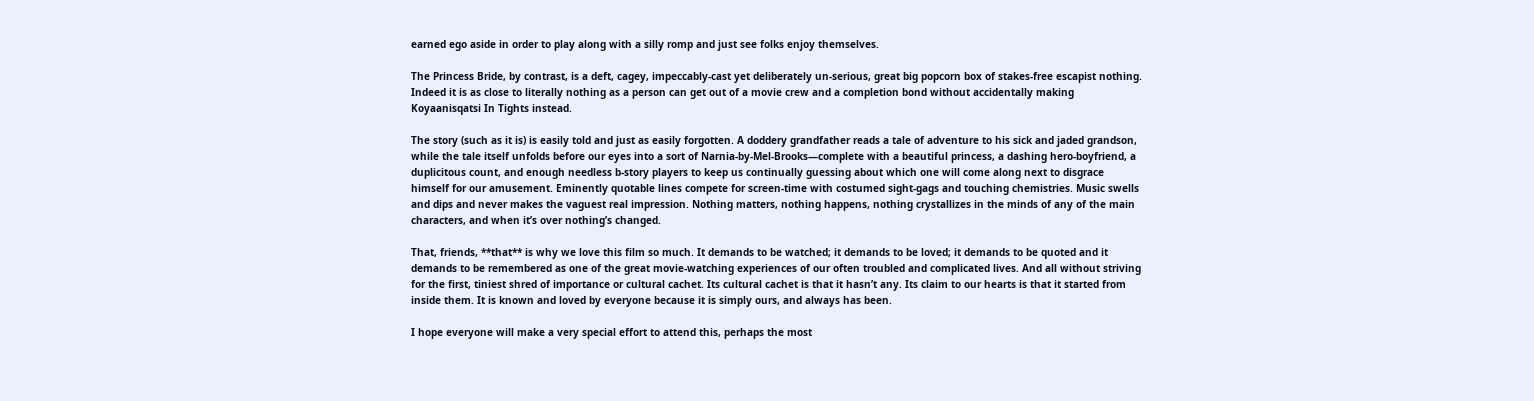earned ego aside in order to play along with a silly romp and just see folks enjoy themselves.

The Princess Bride, by contrast, is a deft, cagey, impeccably-cast yet deliberately un-serious, great big popcorn box of stakes-free escapist nothing. Indeed it is as close to literally nothing as a person can get out of a movie crew and a completion bond without accidentally making Koyaanisqatsi In Tights instead.

The story (such as it is) is easily told and just as easily forgotten. A doddery grandfather reads a tale of adventure to his sick and jaded grandson, while the tale itself unfolds before our eyes into a sort of Narnia-by-Mel-Brooks—complete with a beautiful princess, a dashing hero-boyfriend, a duplicitous count, and enough needless b-story players to keep us continually guessing about which one will come along next to disgrace himself for our amusement. Eminently quotable lines compete for screen-time with costumed sight-gags and touching chemistries. Music swells and dips and never makes the vaguest real impression. Nothing matters, nothing happens, nothing crystallizes in the minds of any of the main characters, and when it’s over nothing’s changed.

That, friends, **that** is why we love this film so much. It demands to be watched; it demands to be loved; it demands to be quoted and it demands to be remembered as one of the great movie-watching experiences of our often troubled and complicated lives. And all without striving for the first, tiniest shred of importance or cultural cachet. Its cultural cachet is that it hasn’t any. Its claim to our hearts is that it started from inside them. It is known and loved by everyone because it is simply ours, and always has been.

I hope everyone will make a very special effort to attend this, perhaps the most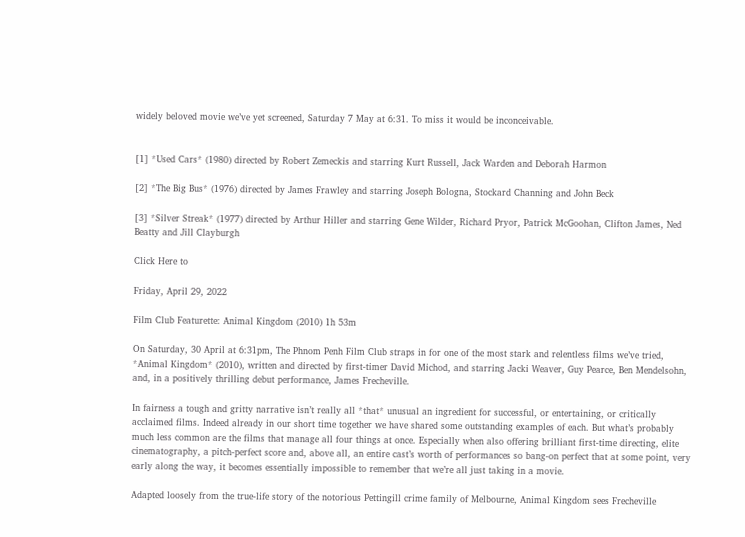widely beloved movie we’ve yet screened, Saturday 7 May at 6:31. To miss it would be inconceivable.


[1] *Used Cars* (1980) directed by Robert Zemeckis and starring Kurt Russell, Jack Warden and Deborah Harmon

[2] *The Big Bus* (1976) directed by James Frawley and starring Joseph Bologna, Stockard Channing and John Beck

[3] *Silver Streak* (1977) directed by Arthur Hiller and starring Gene Wilder, Richard Pryor, Patrick McGoohan, Clifton James, Ned Beatty and Jill Clayburgh

Click Here to

Friday, April 29, 2022

Film Club Featurette: Animal Kingdom (2010) 1h 53m

On Saturday, 30 April at 6:31pm, The Phnom Penh Film Club straps in for one of the most stark and relentless films we’ve tried, *Animal Kingdom* (2010), written and directed by first-timer David Michod, and starring Jacki Weaver, Guy Pearce, Ben Mendelsohn, and, in a positively thrilling debut performance, James Frecheville.

In fairness a tough and gritty narrative isn’t really all *that* unusual an ingredient for successful, or entertaining, or critically acclaimed films. Indeed already in our short time together we have shared some outstanding examples of each. But what’s probably much less common are the films that manage all four things at once. Especially when also offering brilliant first-time directing, elite cinematography, a pitch-perfect score and, above all, an entire cast’s worth of performances so bang-on perfect that at some point, very early along the way, it becomes essentially impossible to remember that we’re all just taking in a movie.

Adapted loosely from the true-life story of the notorious Pettingill crime family of Melbourne, Animal Kingdom sees Frecheville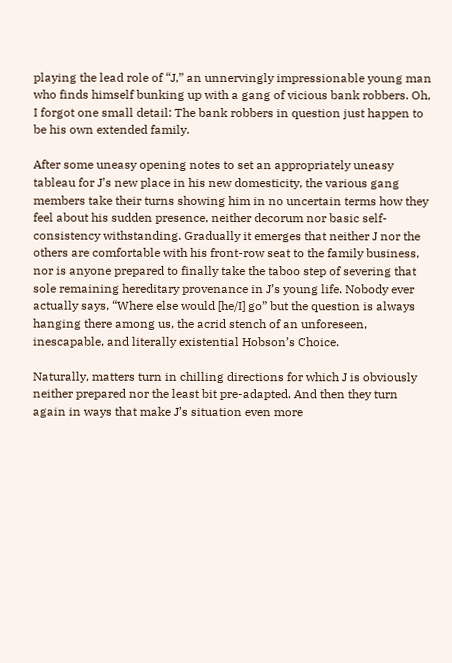playing the lead role of “J,” an unnervingly impressionable young man who finds himself bunking up with a gang of vicious bank robbers. Oh, I forgot one small detail: The bank robbers in question just happen to be his own extended family.

After some uneasy opening notes to set an appropriately uneasy tableau for J’s new place in his new domesticity, the various gang members take their turns showing him in no uncertain terms how they feel about his sudden presence, neither decorum nor basic self-consistency withstanding. Gradually it emerges that neither J nor the others are comfortable with his front-row seat to the family business, nor is anyone prepared to finally take the taboo step of severing that sole remaining hereditary provenance in J’s young life. Nobody ever actually says, “Where else would [he/I] go” but the question is always hanging there among us, the acrid stench of an unforeseen, inescapable, and literally existential Hobson’s Choice.

Naturally, matters turn in chilling directions for which J is obviously neither prepared nor the least bit pre-adapted. And then they turn again in ways that make J’s situation even more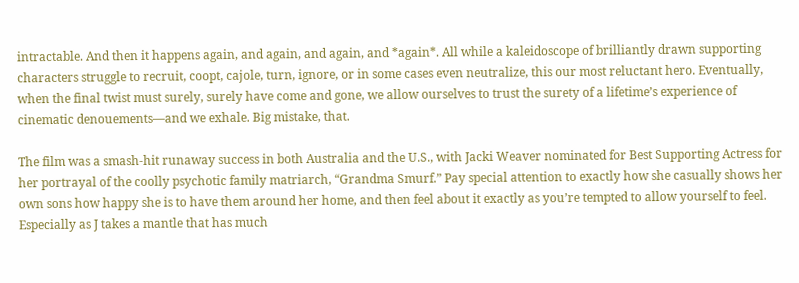intractable. And then it happens again, and again, and again, and *again*. All while a kaleidoscope of brilliantly drawn supporting characters struggle to recruit, coopt, cajole, turn, ignore, or in some cases even neutralize, this our most reluctant hero. Eventually, when the final twist must surely, surely have come and gone, we allow ourselves to trust the surety of a lifetime’s experience of cinematic denouements—and we exhale. Big mistake, that.

The film was a smash-hit runaway success in both Australia and the U.S., with Jacki Weaver nominated for Best Supporting Actress for her portrayal of the coolly psychotic family matriarch, “Grandma Smurf.” Pay special attention to exactly how she casually shows her own sons how happy she is to have them around her home, and then feel about it exactly as you’re tempted to allow yourself to feel. Especially as J takes a mantle that has much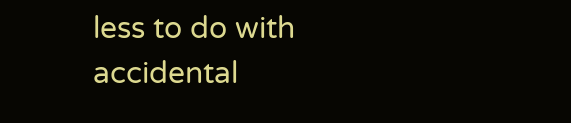less to do with accidental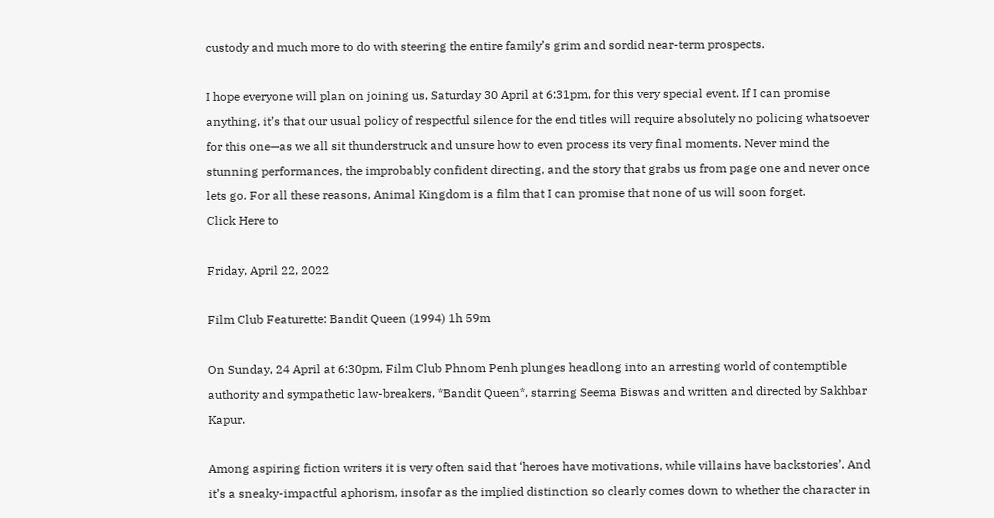custody and much more to do with steering the entire family’s grim and sordid near-term prospects.

I hope everyone will plan on joining us, Saturday 30 April at 6:31pm, for this very special event. If I can promise anything, it’s that our usual policy of respectful silence for the end titles will require absolutely no policing whatsoever for this one—as we all sit thunderstruck and unsure how to even process its very final moments. Never mind the stunning performances, the improbably confident directing, and the story that grabs us from page one and never once lets go. For all these reasons, Animal Kingdom is a film that I can promise that none of us will soon forget.
Click Here to

Friday, April 22, 2022

Film Club Featurette: Bandit Queen (1994) 1h 59m

On Sunday, 24 April at 6:30pm, Film Club Phnom Penh plunges headlong into an arresting world of contemptible authority and sympathetic law-breakers, *Bandit Queen*, starring Seema Biswas and written and directed by Sakhbar Kapur.

Among aspiring fiction writers it is very often said that ‘heroes have motivations, while villains have backstories’. And it’s a sneaky-impactful aphorism, insofar as the implied distinction so clearly comes down to whether the character in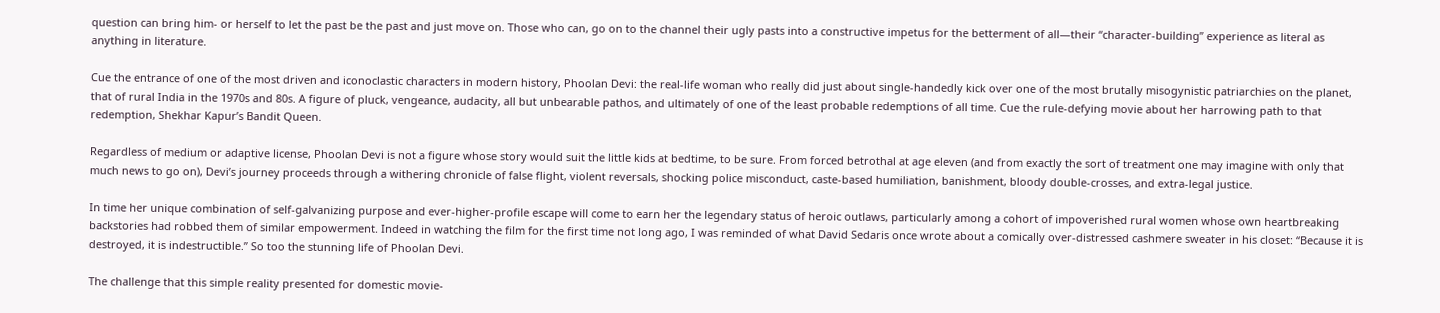question can bring him- or herself to let the past be the past and just move on. Those who can, go on to the channel their ugly pasts into a constructive impetus for the betterment of all—their “character-building” experience as literal as anything in literature.

Cue the entrance of one of the most driven and iconoclastic characters in modern history, Phoolan Devi: the real-life woman who really did just about single-handedly kick over one of the most brutally misogynistic patriarchies on the planet, that of rural India in the 1970s and 80s. A figure of pluck, vengeance, audacity, all but unbearable pathos, and ultimately of one of the least probable redemptions of all time. Cue the rule-defying movie about her harrowing path to that redemption, Shekhar Kapur’s Bandit Queen.

Regardless of medium or adaptive license, Phoolan Devi is not a figure whose story would suit the little kids at bedtime, to be sure. From forced betrothal at age eleven (and from exactly the sort of treatment one may imagine with only that much news to go on), Devi’s journey proceeds through a withering chronicle of false flight, violent reversals, shocking police misconduct, caste-based humiliation, banishment, bloody double-crosses, and extra-legal justice.

In time her unique combination of self-galvanizing purpose and ever-higher-profile escape will come to earn her the legendary status of heroic outlaws, particularly among a cohort of impoverished rural women whose own heartbreaking backstories had robbed them of similar empowerment. Indeed in watching the film for the first time not long ago, I was reminded of what David Sedaris once wrote about a comically over-distressed cashmere sweater in his closet: “Because it is destroyed, it is indestructible.” So too the stunning life of Phoolan Devi.

The challenge that this simple reality presented for domestic movie-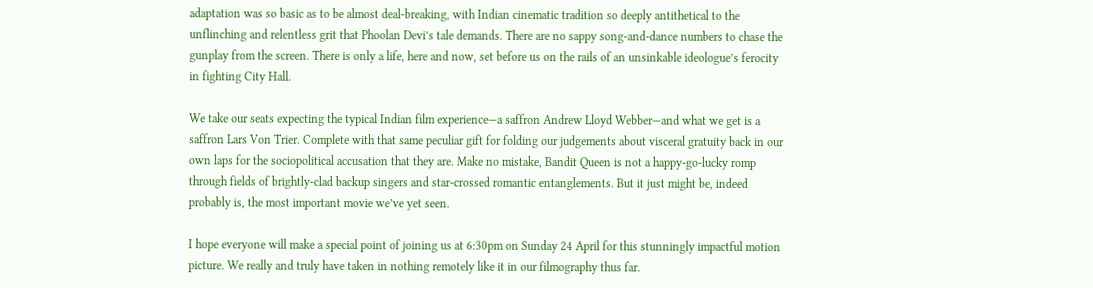adaptation was so basic as to be almost deal-breaking, with Indian cinematic tradition so deeply antithetical to the unflinching and relentless grit that Phoolan Devi’s tale demands. There are no sappy song-and-dance numbers to chase the gunplay from the screen. There is only a life, here and now, set before us on the rails of an unsinkable ideologue’s ferocity in fighting City Hall.

We take our seats expecting the typical Indian film experience—a saffron Andrew Lloyd Webber—and what we get is a saffron Lars Von Trier. Complete with that same peculiar gift for folding our judgements about visceral gratuity back in our own laps for the sociopolitical accusation that they are. Make no mistake, Bandit Queen is not a happy-go-lucky romp through fields of brightly-clad backup singers and star-crossed romantic entanglements. But it just might be, indeed probably is, the most important movie we’ve yet seen.

I hope everyone will make a special point of joining us at 6:30pm on Sunday 24 April for this stunningly impactful motion picture. We really and truly have taken in nothing remotely like it in our filmography thus far.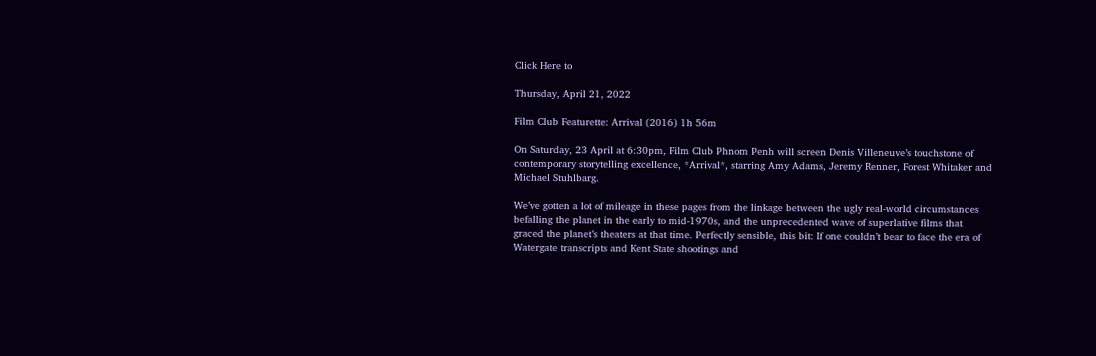Click Here to

Thursday, April 21, 2022

Film Club Featurette: Arrival (2016) 1h 56m

On Saturday, 23 April at 6:30pm, Film Club Phnom Penh will screen Denis Villeneuve’s touchstone of contemporary storytelling excellence, *Arrival*, starring Amy Adams, Jeremy Renner, Forest Whitaker and Michael Stuhlbarg.

We’ve gotten a lot of mileage in these pages from the linkage between the ugly real-world circumstances befalling the planet in the early to mid-1970s, and the unprecedented wave of superlative films that graced the planet’s theaters at that time. Perfectly sensible, this bit: If one couldn’t bear to face the era of Watergate transcripts and Kent State shootings and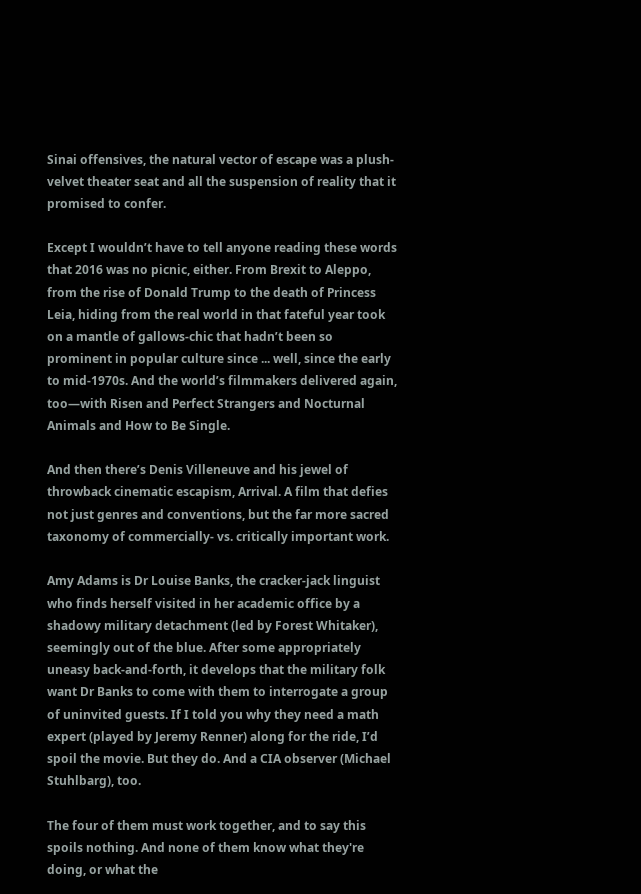Sinai offensives, the natural vector of escape was a plush-velvet theater seat and all the suspension of reality that it promised to confer.

Except I wouldn’t have to tell anyone reading these words that 2016 was no picnic, either. From Brexit to Aleppo, from the rise of Donald Trump to the death of Princess Leia, hiding from the real world in that fateful year took on a mantle of gallows-chic that hadn’t been so prominent in popular culture since ... well, since the early to mid-1970s. And the world’s filmmakers delivered again, too—with Risen and Perfect Strangers and Nocturnal Animals and How to Be Single.

And then there’s Denis Villeneuve and his jewel of throwback cinematic escapism, Arrival. A film that defies not just genres and conventions, but the far more sacred taxonomy of commercially- vs. critically important work.

Amy Adams is Dr Louise Banks, the cracker-jack linguist who finds herself visited in her academic office by a shadowy military detachment (led by Forest Whitaker), seemingly out of the blue. After some appropriately uneasy back-and-forth, it develops that the military folk want Dr Banks to come with them to interrogate a group of uninvited guests. If I told you why they need a math expert (played by Jeremy Renner) along for the ride, I’d spoil the movie. But they do. And a CIA observer (Michael Stuhlbarg), too.

The four of them must work together, and to say this spoils nothing. And none of them know what they're doing, or what the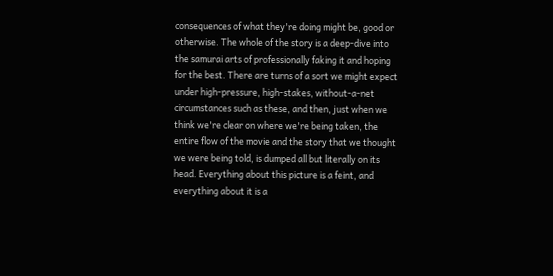consequences of what they're doing might be, good or otherwise. The whole of the story is a deep-dive into the samurai arts of professionally faking it and hoping for the best. There are turns of a sort we might expect under high-pressure, high-stakes, without-a-net circumstances such as these, and then, just when we think we're clear on where we're being taken, the entire flow of the movie and the story that we thought we were being told, is dumped all but literally on its head. Everything about this picture is a feint, and everything about it is a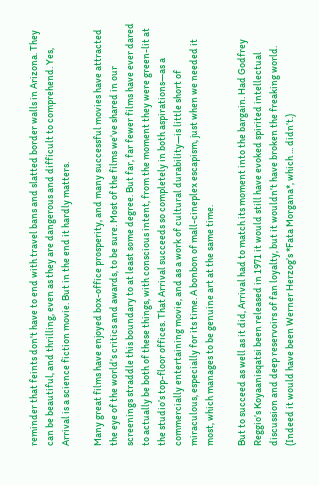reminder that feints don't have to end with travel bans and slatted border walls in Arizona. They can be beautiful, and thrilling, even as they are dangerous and difficult to comprehend. Yes, Arrival is a science fiction movie. But in the end it hardly matters.

Many great films have enjoyed box-office prosperity, and many successful movies have attracted the eye of the world’s critics and awards, to be sure. Most of the films we’ve shared in our screenings straddle this boundary to at least some degree. But far, far fewer films have ever dared to actually be both of these things, with conscious intent, from the moment they were green-lit at the studio’s top-floor offices. That Arrival succeeds so completely in both aspirations—as a commercially entertaining movie, and as a work of cultural durability—is little short of miraculous, especially for its time. A bonbon of mall-cineplex escapism, just when we needed it most, which manages to be genuine art at the same time.

But to succeed as well as it did, Arrival had to match its moment into the bargain. Had Godfrey Reggio’s Koyaanisqatsi been released in 1971 it would still have evoked spirited intellectual discussion and deep reservoirs of fan loyalty, but it wouldn’t have broken the freaking world. (Indeed it would have been Werner Herzog’s *Fata Morgana*, which ... didn’t.)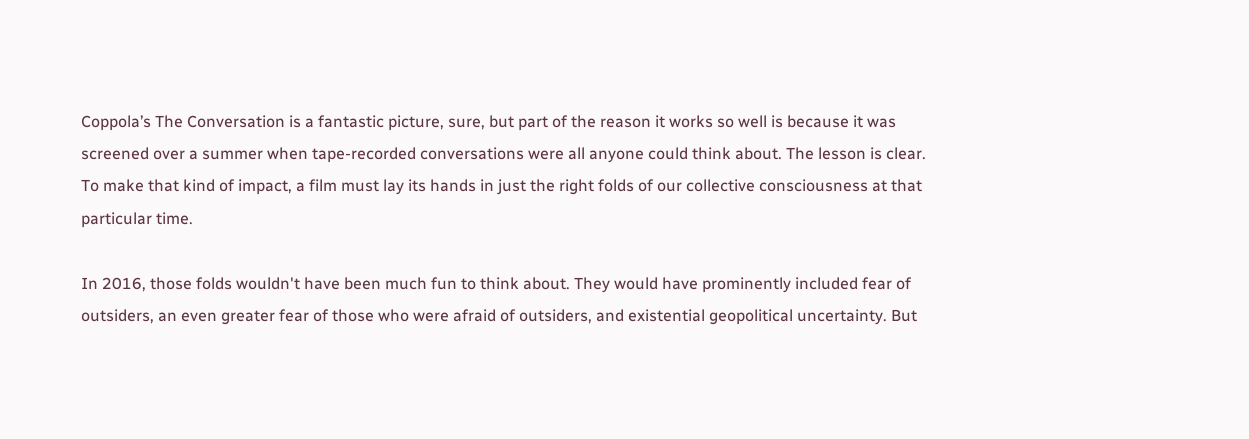Coppola’s The Conversation is a fantastic picture, sure, but part of the reason it works so well is because it was screened over a summer when tape-recorded conversations were all anyone could think about. The lesson is clear. To make that kind of impact, a film must lay its hands in just the right folds of our collective consciousness at that particular time.

In 2016, those folds wouldn't have been much fun to think about. They would have prominently included fear of outsiders, an even greater fear of those who were afraid of outsiders, and existential geopolitical uncertainty. But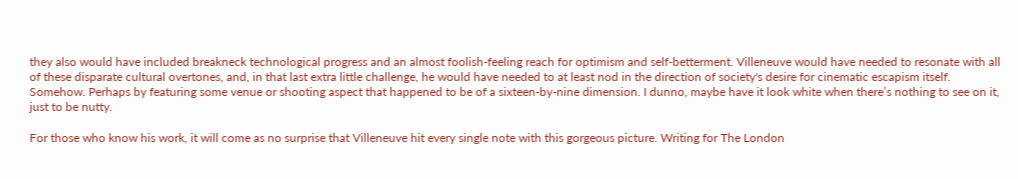they also would have included breakneck technological progress and an almost foolish-feeling reach for optimism and self-betterment. Villeneuve would have needed to resonate with all of these disparate cultural overtones, and, in that last extra little challenge, he would have needed to at least nod in the direction of society's desire for cinematic escapism itself. Somehow. Perhaps by featuring some venue or shooting aspect that happened to be of a sixteen-by-nine dimension. I dunno, maybe have it look white when there’s nothing to see on it, just to be nutty.

For those who know his work, it will come as no surprise that Villeneuve hit every single note with this gorgeous picture. Writing for The London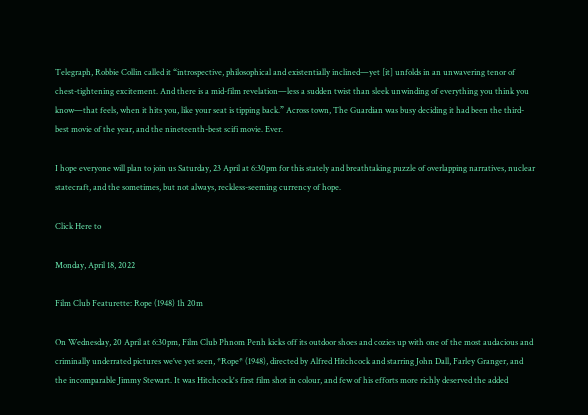Telegraph, Robbie Collin called it “introspective, philosophical and existentially inclined—yet [it] unfolds in an unwavering tenor of chest-tightening excitement. And there is a mid-film revelation—less a sudden twist than sleek unwinding of everything you think you know—that feels, when it hits you, like your seat is tipping back.” Across town, The Guardian was busy deciding it had been the third-best movie of the year, and the nineteenth-best scifi movie. Ever.

I hope everyone will plan to join us Saturday, 23 April at 6:30pm for this stately and breathtaking puzzle of overlapping narratives, nuclear statecraft, and the sometimes, but not always, reckless-seeming currency of hope.

Click Here to

Monday, April 18, 2022

Film Club Featurette: Rope (1948) 1h 20m

On Wednesday, 20 April at 6:30pm, Film Club Phnom Penh kicks off its outdoor shoes and cozies up with one of the most audacious and criminally underrated pictures we’ve yet seen, *Rope* (1948), directed by Alfred Hitchcock and starring John Dall, Farley Granger, and the incomparable Jimmy Stewart. It was Hitchcock's first film shot in colour, and few of his efforts more richly deserved the added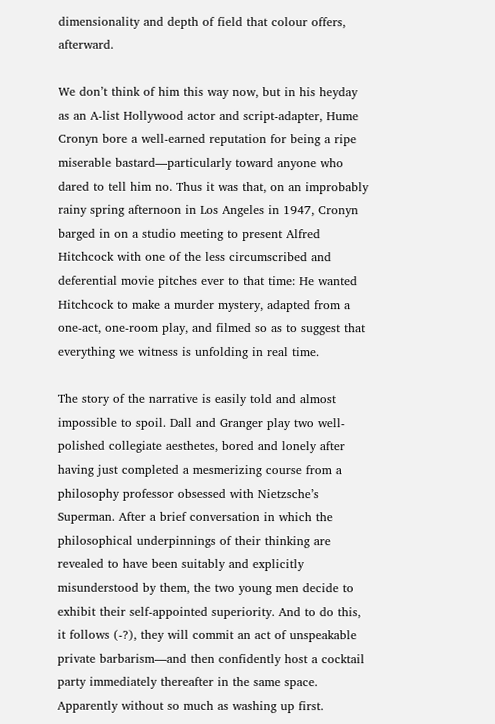dimensionality and depth of field that colour offers, afterward.

We don’t think of him this way now, but in his heyday as an A-list Hollywood actor and script-adapter, Hume Cronyn bore a well-earned reputation for being a ripe miserable bastard—particularly toward anyone who dared to tell him no. Thus it was that, on an improbably rainy spring afternoon in Los Angeles in 1947, Cronyn barged in on a studio meeting to present Alfred Hitchcock with one of the less circumscribed and deferential movie pitches ever to that time: He wanted Hitchcock to make a murder mystery, adapted from a one-act, one-room play, and filmed so as to suggest that everything we witness is unfolding in real time.

The story of the narrative is easily told and almost impossible to spoil. Dall and Granger play two well-polished collegiate aesthetes, bored and lonely after having just completed a mesmerizing course from a philosophy professor obsessed with Nietzsche’s Superman. After a brief conversation in which the philosophical underpinnings of their thinking are revealed to have been suitably and explicitly misunderstood by them, the two young men decide to exhibit their self-appointed superiority. And to do this, it follows (-?), they will commit an act of unspeakable private barbarism—and then confidently host a cocktail party immediately thereafter in the same space. Apparently without so much as washing up first.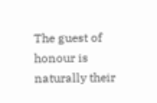The guest of honour is naturally their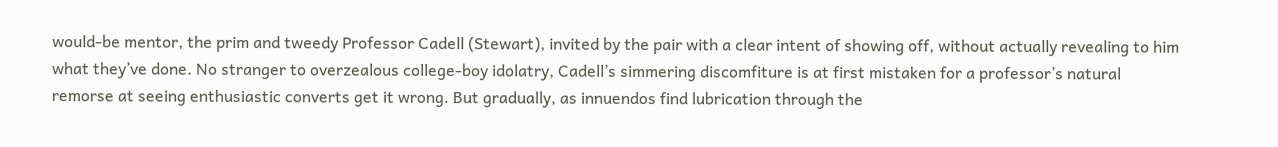would-be mentor, the prim and tweedy Professor Cadell (Stewart), invited by the pair with a clear intent of showing off, without actually revealing to him what they’ve done. No stranger to overzealous college-boy idolatry, Cadell’s simmering discomfiture is at first mistaken for a professor’s natural remorse at seeing enthusiastic converts get it wrong. But gradually, as innuendos find lubrication through the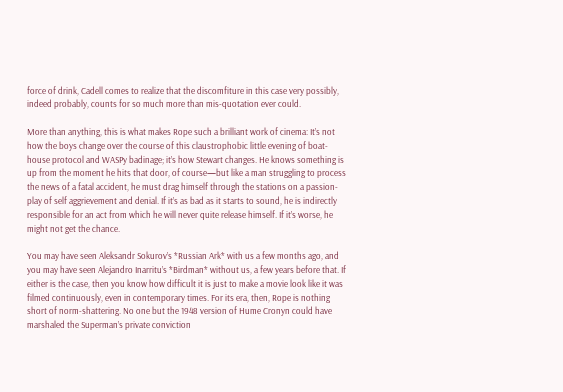force of drink, Cadell comes to realize that the discomfiture in this case very possibly, indeed probably, counts for so much more than mis-quotation ever could.

More than anything, this is what makes Rope such a brilliant work of cinema: It’s not how the boys change over the course of this claustrophobic little evening of boat-house protocol and WASPy badinage; it’s how Stewart changes. He knows something is up from the moment he hits that door, of course—but like a man struggling to process the news of a fatal accident, he must drag himself through the stations on a passion-play of self aggrievement and denial. If it’s as bad as it starts to sound, he is indirectly responsible for an act from which he will never quite release himself. If it’s worse, he might not get the chance.

You may have seen Aleksandr Sokurov’s *Russian Ark* with us a few months ago, and you may have seen Alejandro Inarritu’s *Birdman* without us, a few years before that. If either is the case, then you know how difficult it is just to make a movie look like it was filmed continuously, even in contemporary times. For its era, then, Rope is nothing short of norm-shattering. No one but the 1948 version of Hume Cronyn could have marshaled the Superman’s private conviction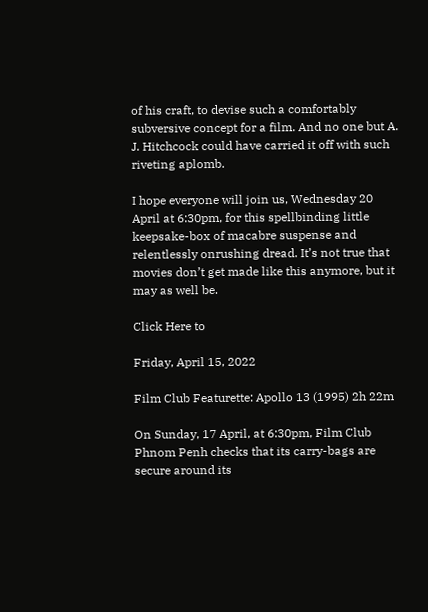of his craft, to devise such a comfortably subversive concept for a film. And no one but A. J. Hitchcock could have carried it off with such riveting aplomb.

I hope everyone will join us, Wednesday 20 April at 6:30pm, for this spellbinding little keepsake-box of macabre suspense and relentlessly onrushing dread. It’s not true that movies don’t get made like this anymore, but it may as well be.

Click Here to

Friday, April 15, 2022

Film Club Featurette: Apollo 13 (1995) 2h 22m

On Sunday, 17 April, at 6:30pm, Film Club Phnom Penh checks that its carry-bags are secure around its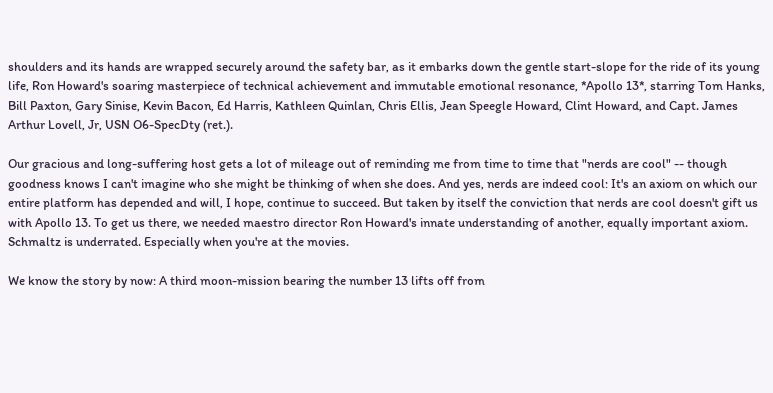shoulders and its hands are wrapped securely around the safety bar, as it embarks down the gentle start-slope for the ride of its young life, Ron Howard's soaring masterpiece of technical achievement and immutable emotional resonance, *Apollo 13*, starring Tom Hanks, Bill Paxton, Gary Sinise, Kevin Bacon, Ed Harris, Kathleen Quinlan, Chris Ellis, Jean Speegle Howard, Clint Howard, and Capt. James Arthur Lovell, Jr, USN O6-SpecDty (ret.).

Our gracious and long-suffering host gets a lot of mileage out of reminding me from time to time that "nerds are cool" -- though goodness knows I can't imagine who she might be thinking of when she does. And yes, nerds are indeed cool: It's an axiom on which our entire platform has depended and will, I hope, continue to succeed. But taken by itself the conviction that nerds are cool doesn't gift us with Apollo 13. To get us there, we needed maestro director Ron Howard's innate understanding of another, equally important axiom. Schmaltz is underrated. Especially when you're at the movies.

We know the story by now: A third moon-mission bearing the number 13 lifts off from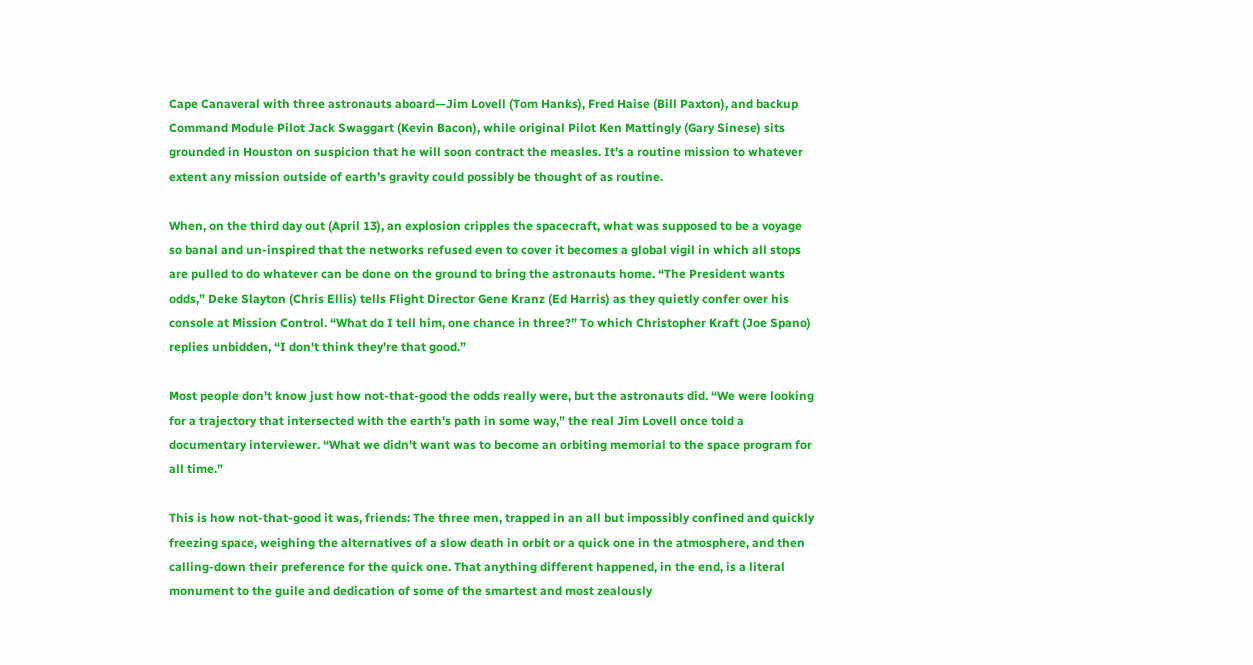Cape Canaveral with three astronauts aboard—Jim Lovell (Tom Hanks), Fred Haise (Bill Paxton), and backup Command Module Pilot Jack Swaggart (Kevin Bacon), while original Pilot Ken Mattingly (Gary Sinese) sits grounded in Houston on suspicion that he will soon contract the measles. It’s a routine mission to whatever extent any mission outside of earth’s gravity could possibly be thought of as routine.

When, on the third day out (April 13), an explosion cripples the spacecraft, what was supposed to be a voyage so banal and un-inspired that the networks refused even to cover it becomes a global vigil in which all stops are pulled to do whatever can be done on the ground to bring the astronauts home. “The President wants odds,” Deke Slayton (Chris Ellis) tells Flight Director Gene Kranz (Ed Harris) as they quietly confer over his console at Mission Control. “What do I tell him, one chance in three?” To which Christopher Kraft (Joe Spano) replies unbidden, “I don't think they're that good.”

Most people don't know just how not-that-good the odds really were, but the astronauts did. “We were looking for a trajectory that intersected with the earth's path in some way,” the real Jim Lovell once told a documentary interviewer. “What we didn't want was to become an orbiting memorial to the space program for all time.”

This is how not-that-good it was, friends: The three men, trapped in an all but impossibly confined and quickly freezing space, weighing the alternatives of a slow death in orbit or a quick one in the atmosphere, and then calling-down their preference for the quick one. That anything different happened, in the end, is a literal monument to the guile and dedication of some of the smartest and most zealously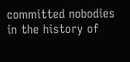committed nobodies in the history of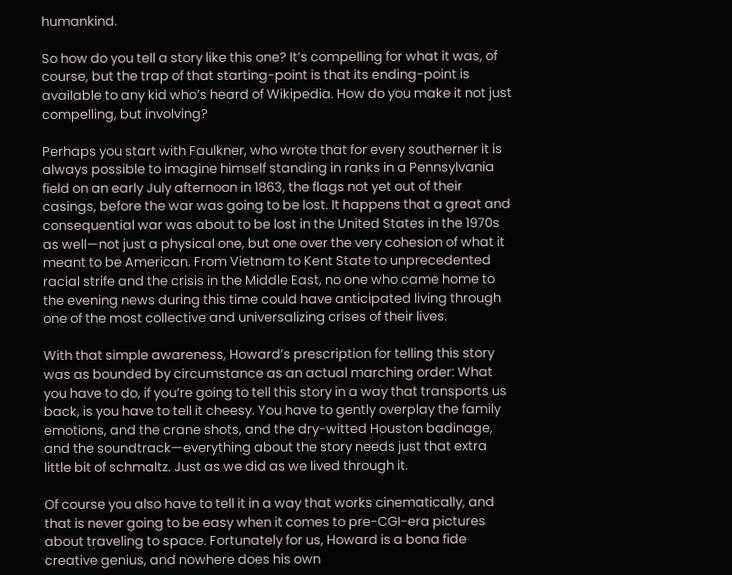humankind.

So how do you tell a story like this one? It’s compelling for what it was, of course, but the trap of that starting-point is that its ending-point is available to any kid who’s heard of Wikipedia. How do you make it not just compelling, but involving?

Perhaps you start with Faulkner, who wrote that for every southerner it is always possible to imagine himself standing in ranks in a Pennsylvania field on an early July afternoon in 1863, the flags not yet out of their casings, before the war was going to be lost. It happens that a great and consequential war was about to be lost in the United States in the 1970s as well—not just a physical one, but one over the very cohesion of what it meant to be American. From Vietnam to Kent State to unprecedented racial strife and the crisis in the Middle East, no one who came home to the evening news during this time could have anticipated living through one of the most collective and universalizing crises of their lives.

With that simple awareness, Howard’s prescription for telling this story was as bounded by circumstance as an actual marching order: What you have to do, if you’re going to tell this story in a way that transports us back, is you have to tell it cheesy. You have to gently overplay the family emotions, and the crane shots, and the dry-witted Houston badinage, and the soundtrack—everything about the story needs just that extra little bit of schmaltz. Just as we did as we lived through it.

Of course you also have to tell it in a way that works cinematically, and that is never going to be easy when it comes to pre-CGI-era pictures about traveling to space. Fortunately for us, Howard is a bona fide creative genius, and nowhere does his own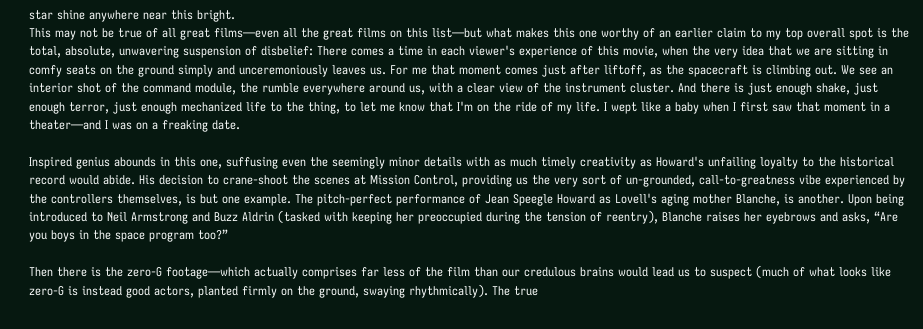star shine anywhere near this bright.
This may not be true of all great films—even all the great films on this list—but what makes this one worthy of an earlier claim to my top overall spot is the total, absolute, unwavering suspension of disbelief: There comes a time in each viewer's experience of this movie, when the very idea that we are sitting in comfy seats on the ground simply and unceremoniously leaves us. For me that moment comes just after liftoff, as the spacecraft is climbing out. We see an interior shot of the command module, the rumble everywhere around us, with a clear view of the instrument cluster. And there is just enough shake, just enough terror, just enough mechanized life to the thing, to let me know that I'm on the ride of my life. I wept like a baby when I first saw that moment in a theater—and I was on a freaking date.

Inspired genius abounds in this one, suffusing even the seemingly minor details with as much timely creativity as Howard's unfailing loyalty to the historical record would abide. His decision to crane-shoot the scenes at Mission Control, providing us the very sort of un-grounded, call-to-greatness vibe experienced by the controllers themselves, is but one example. The pitch-perfect performance of Jean Speegle Howard as Lovell's aging mother Blanche, is another. Upon being introduced to Neil Armstrong and Buzz Aldrin (tasked with keeping her preoccupied during the tension of reentry), Blanche raises her eyebrows and asks, “Are you boys in the space program too?”

Then there is the zero-G footage—which actually comprises far less of the film than our credulous brains would lead us to suspect (much of what looks like zero-G is instead good actors, planted firmly on the ground, swaying rhythmically). The true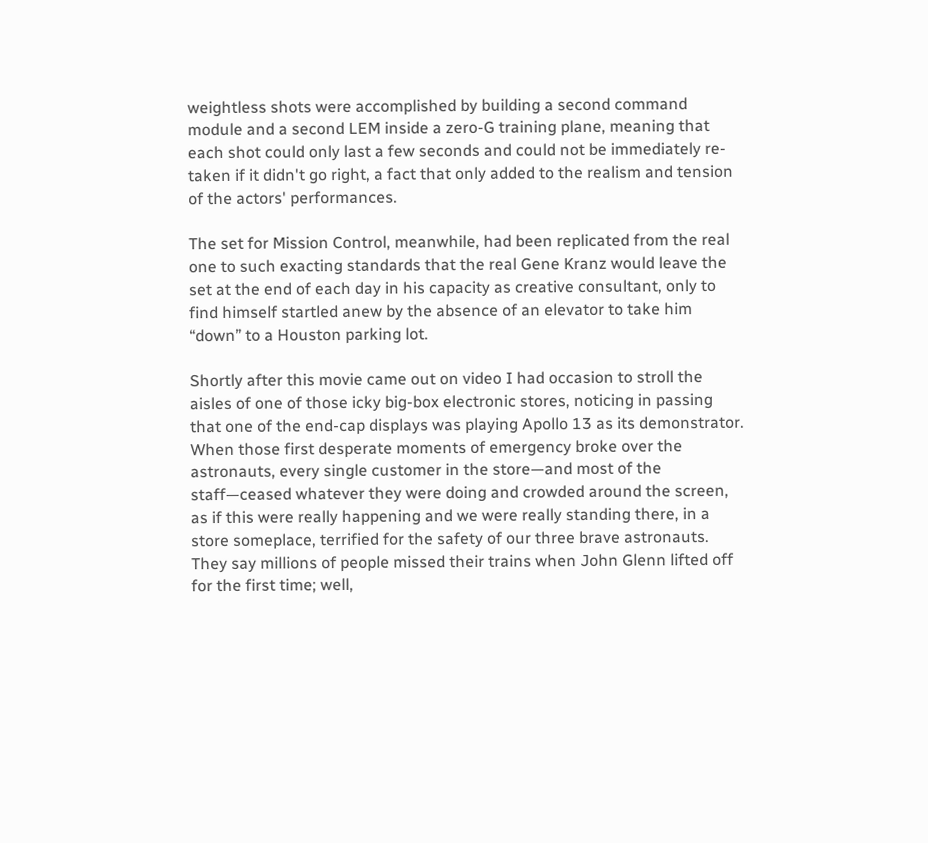weightless shots were accomplished by building a second command module and a second LEM inside a zero-G training plane, meaning that each shot could only last a few seconds and could not be immediately re-taken if it didn't go right, a fact that only added to the realism and tension of the actors' performances.

The set for Mission Control, meanwhile, had been replicated from the real one to such exacting standards that the real Gene Kranz would leave the set at the end of each day in his capacity as creative consultant, only to find himself startled anew by the absence of an elevator to take him “down” to a Houston parking lot.

Shortly after this movie came out on video I had occasion to stroll the aisles of one of those icky big-box electronic stores, noticing in passing that one of the end-cap displays was playing Apollo 13 as its demonstrator. When those first desperate moments of emergency broke over the astronauts, every single customer in the store—and most of the staff—ceased whatever they were doing and crowded around the screen, as if this were really happening and we were really standing there, in a store someplace, terrified for the safety of our three brave astronauts. They say millions of people missed their trains when John Glenn lifted off for the first time; well,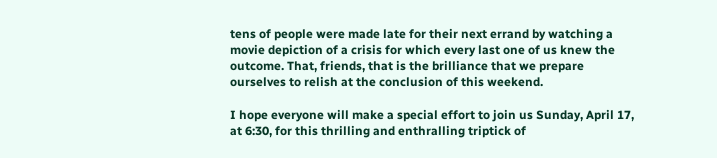tens of people were made late for their next errand by watching a movie depiction of a crisis for which every last one of us knew the outcome. That, friends, that is the brilliance that we prepare ourselves to relish at the conclusion of this weekend.

I hope everyone will make a special effort to join us Sunday, April 17, at 6:30, for this thrilling and enthralling triptick of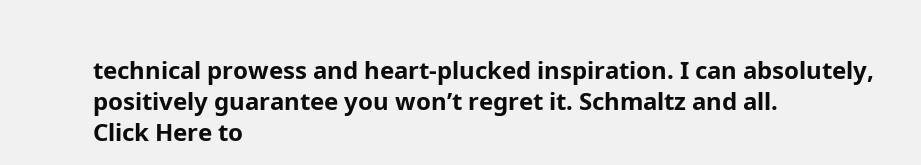technical prowess and heart-plucked inspiration. I can absolutely, positively guarantee you won’t regret it. Schmaltz and all.
Click Here to